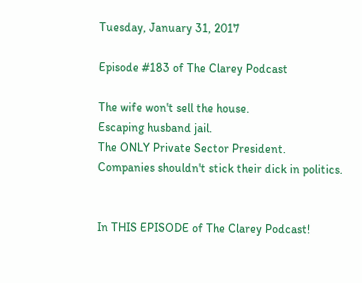Tuesday, January 31, 2017

Episode #183 of The Clarey Podcast

The wife won't sell the house.
Escaping husband jail.
The ONLY Private Sector President.
Companies shouldn't stick their dick in politics.


In THIS EPISODE of The Clarey Podcast!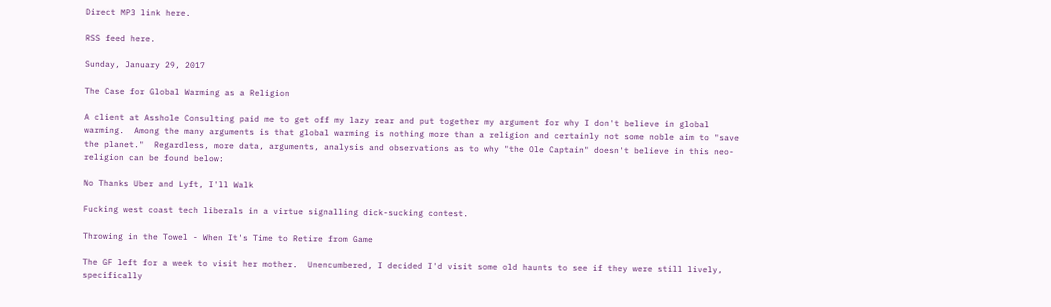Direct MP3 link here.

RSS feed here.

Sunday, January 29, 2017

The Case for Global Warming as a Religion

A client at Asshole Consulting paid me to get off my lazy rear and put together my argument for why I don't believe in global warming.  Among the many arguments is that global warming is nothing more than a religion and certainly not some noble aim to "save the planet."  Regardless, more data, arguments, analysis and observations as to why "the Ole Captain" doesn't believe in this neo-religion can be found below:

No Thanks Uber and Lyft, I'll Walk

Fucking west coast tech liberals in a virtue signalling dick-sucking contest.

Throwing in the Towel - When It's Time to Retire from Game

The GF left for a week to visit her mother.  Unencumbered, I decided I'd visit some old haunts to see if they were still lively, specifically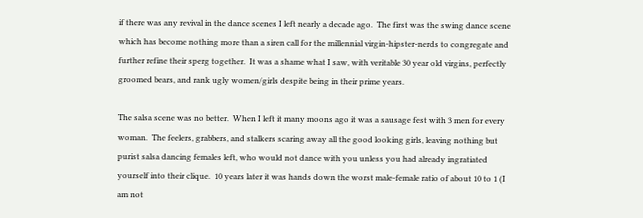if there was any revival in the dance scenes I left nearly a decade ago.  The first was the swing dance scene which has become nothing more than a siren call for the millennial virgin-hipster-nerds to congregate and further refine their sperg together.  It was a shame what I saw, with veritable 30 year old virgins, perfectly groomed bears, and rank ugly women/girls despite being in their prime years.

The salsa scene was no better.  When I left it many moons ago it was a sausage fest with 3 men for every woman.  The feelers, grabbers, and stalkers scaring away all the good looking girls, leaving nothing but purist salsa dancing females left, who would not dance with you unless you had already ingratiated yourself into their clique.  10 years later it was hands down the worst male-female ratio of about 10 to 1 (I am not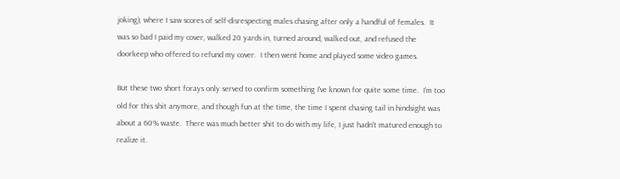joking), where I saw scores of self-disrespecting males chasing after only a handful of females.  It was so bad I paid my cover, walked 20 yards in, turned around, walked out, and refused the doorkeep who offered to refund my cover.  I then went home and played some video games.

But these two short forays only served to confirm something I've known for quite some time.  I'm too old for this shit anymore, and though fun at the time, the time I spent chasing tail in hindsight was about a 60% waste.  There was much better shit to do with my life, I just hadn't matured enough to realize it.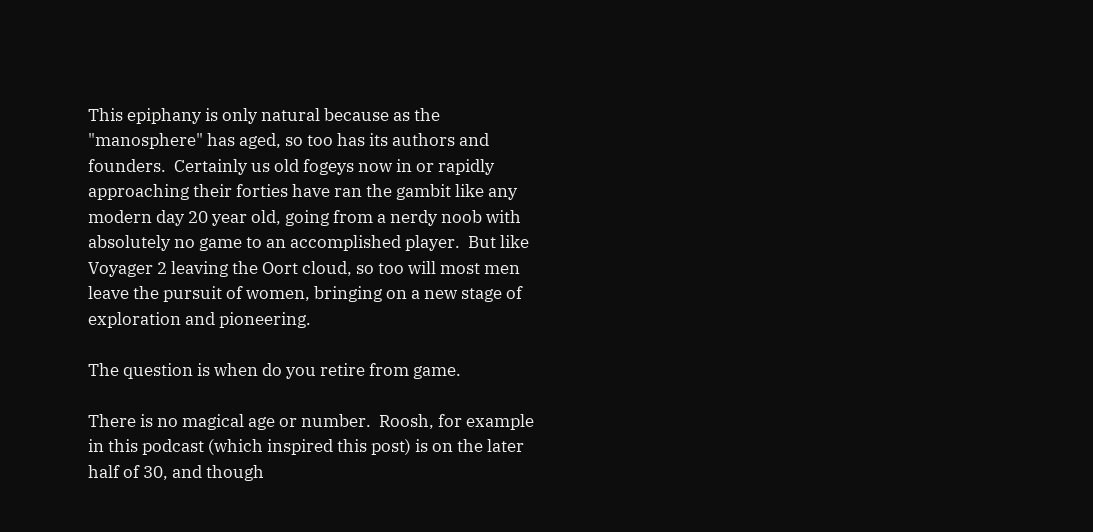This epiphany is only natural because as the "manosphere" has aged, so too has its authors and founders.  Certainly us old fogeys now in or rapidly approaching their forties have ran the gambit like any modern day 20 year old, going from a nerdy noob with absolutely no game to an accomplished player.  But like Voyager 2 leaving the Oort cloud, so too will most men leave the pursuit of women, bringing on a new stage of exploration and pioneering.

The question is when do you retire from game.

There is no magical age or number.  Roosh, for example in this podcast (which inspired this post) is on the later half of 30, and though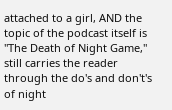attached to a girl, AND the topic of the podcast itself is "The Death of Night Game," still carries the reader through the do's and don't's of night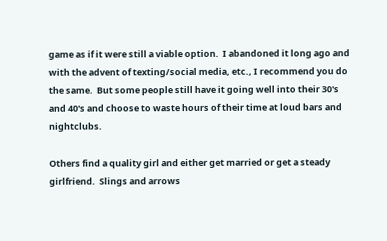game as if it were still a viable option.  I abandoned it long ago and with the advent of texting/social media, etc., I recommend you do the same.  But some people still have it going well into their 30's and 40's and choose to waste hours of their time at loud bars and nightclubs.

Others find a quality girl and either get married or get a steady girlfriend.  Slings and arrows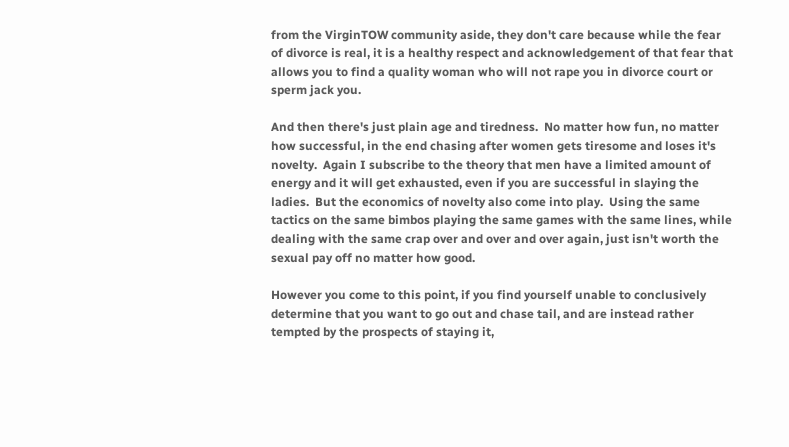from the VirginTOW community aside, they don't care because while the fear of divorce is real, it is a healthy respect and acknowledgement of that fear that allows you to find a quality woman who will not rape you in divorce court or sperm jack you.

And then there's just plain age and tiredness.  No matter how fun, no matter how successful, in the end chasing after women gets tiresome and loses it's novelty.  Again I subscribe to the theory that men have a limited amount of energy and it will get exhausted, even if you are successful in slaying the ladies.  But the economics of novelty also come into play.  Using the same tactics on the same bimbos playing the same games with the same lines, while dealing with the same crap over and over and over again, just isn't worth the sexual pay off no matter how good.

However you come to this point, if you find yourself unable to conclusively determine that you want to go out and chase tail, and are instead rather tempted by the prospects of staying it,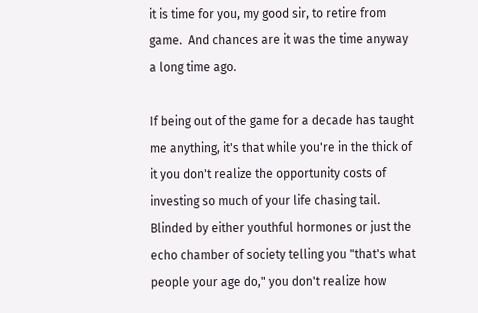it is time for you, my good sir, to retire from game.  And chances are it was the time anyway a long time ago.

If being out of the game for a decade has taught me anything, it's that while you're in the thick of it you don't realize the opportunity costs of investing so much of your life chasing tail.  Blinded by either youthful hormones or just the echo chamber of society telling you "that's what people your age do," you don't realize how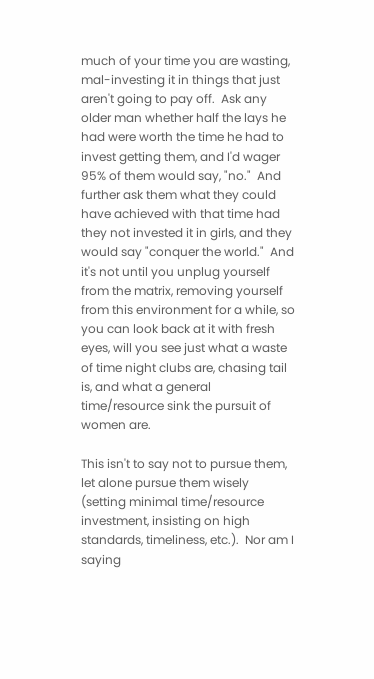much of your time you are wasting, mal-investing it in things that just aren't going to pay off.  Ask any older man whether half the lays he had were worth the time he had to invest getting them, and I'd wager 95% of them would say, "no."  And further ask them what they could have achieved with that time had they not invested it in girls, and they would say "conquer the world."  And it's not until you unplug yourself from the matrix, removing yourself from this environment for a while, so you can look back at it with fresh eyes, will you see just what a waste of time night clubs are, chasing tail is, and what a general time/resource sink the pursuit of women are.

This isn't to say not to pursue them, let alone pursue them wisely (setting minimal time/resource investment, insisting on high standards, timeliness, etc.).  Nor am I saying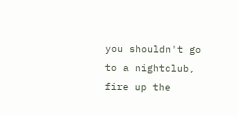you shouldn't go to a nightclub, fire up the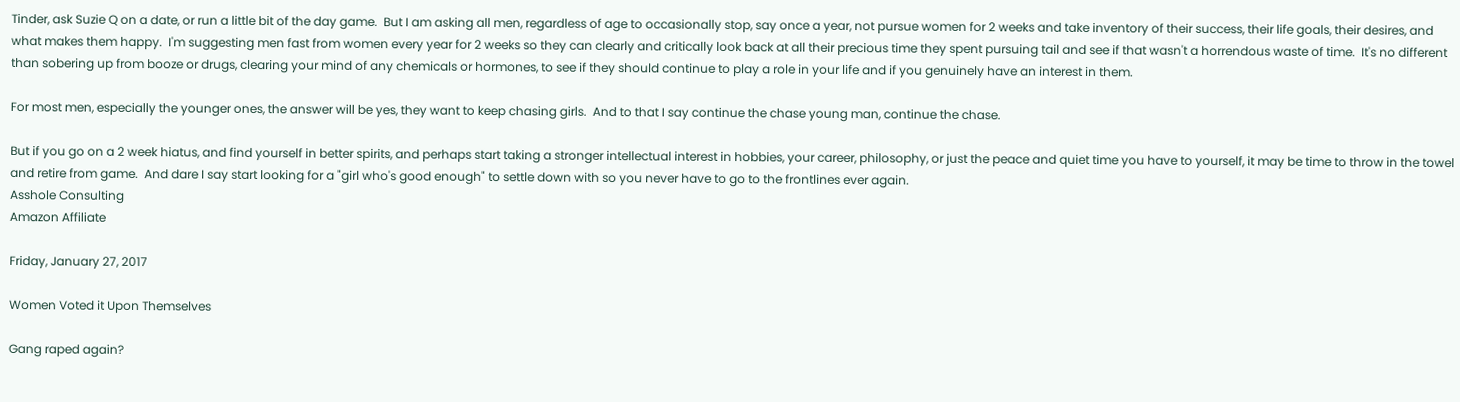Tinder, ask Suzie Q on a date, or run a little bit of the day game.  But I am asking all men, regardless of age to occasionally stop, say once a year, not pursue women for 2 weeks and take inventory of their success, their life goals, their desires, and what makes them happy.  I'm suggesting men fast from women every year for 2 weeks so they can clearly and critically look back at all their precious time they spent pursuing tail and see if that wasn't a horrendous waste of time.  It's no different than sobering up from booze or drugs, clearing your mind of any chemicals or hormones, to see if they should continue to play a role in your life and if you genuinely have an interest in them.

For most men, especially the younger ones, the answer will be yes, they want to keep chasing girls.  And to that I say continue the chase young man, continue the chase.

But if you go on a 2 week hiatus, and find yourself in better spirits, and perhaps start taking a stronger intellectual interest in hobbies, your career, philosophy, or just the peace and quiet time you have to yourself, it may be time to throw in the towel and retire from game.  And dare I say start looking for a "girl who's good enough" to settle down with so you never have to go to the frontlines ever again.
Asshole Consulting
Amazon Affiliate

Friday, January 27, 2017

Women Voted it Upon Themselves

Gang raped again?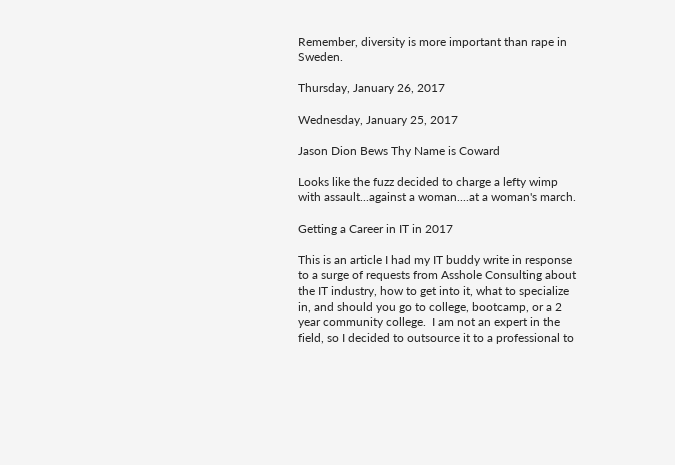Remember, diversity is more important than rape in Sweden.

Thursday, January 26, 2017

Wednesday, January 25, 2017

Jason Dion Bews Thy Name is Coward

Looks like the fuzz decided to charge a lefty wimp with assault...against a woman....at a woman's march.

Getting a Career in IT in 2017

This is an article I had my IT buddy write in response to a surge of requests from Asshole Consulting about the IT industry, how to get into it, what to specialize in, and should you go to college, bootcamp, or a 2 year community college.  I am not an expert in the field, so I decided to outsource it to a professional to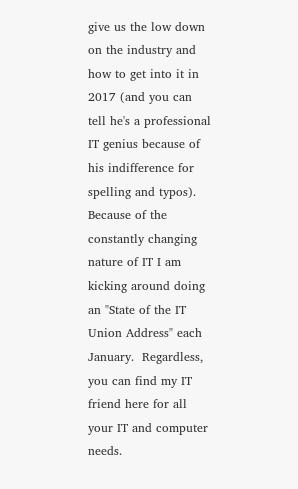give us the low down on the industry and how to get into it in 2017 (and you can tell he's a professional IT genius because of his indifference for spelling and typos).  Because of the constantly changing nature of IT I am kicking around doing an "State of the IT Union Address" each January.  Regardless, you can find my IT friend here for all your IT and computer needs.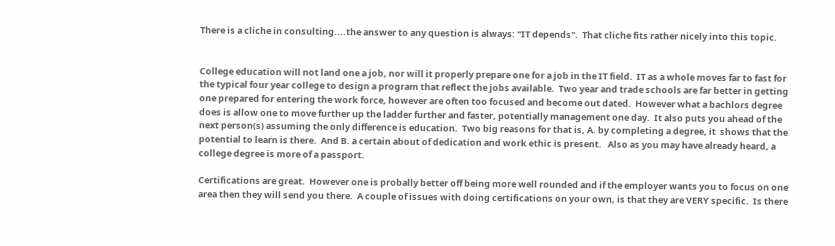There is a cliche in consulting....the answer to any question is always: "IT depends".  That cliche fits rather nicely into this topic.


College education will not land one a job, nor will it properly prepare one for a job in the IT field.  IT as a whole moves far to fast for the typical four year college to design a program that reflect the jobs available.  Two year and trade schools are far better in getting one prepared for entering the work force, however are often too focused and become out dated.  However what a bachlors degree does is allow one to move further up the ladder further and faster, potentially management one day.  It also puts you ahead of the next person(s) assuming the only difference is education.  Two big reasons for that is, A. by completing a degree, it  shows that the potential to learn is there.  And B. a certain about of dedication and work ethic is present.   Also as you may have already heard, a college degree is more of a passport.

Certifications are great.  However one is probally better off being more well rounded and if the employer wants you to focus on one area then they will send you there.  A couple of issues with doing certifications on your own, is that they are VERY specific.  Is there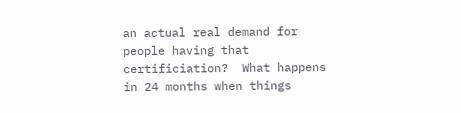an actual real demand for people having that certificiation?  What happens in 24 months when things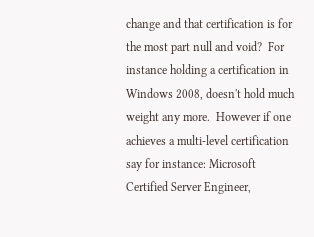change and that certification is for the most part null and void?  For instance holding a certification in Windows 2008, doesn't hold much weight any more.  However if one achieves a multi-level certification say for instance: Microsoft Certified Server Engineer,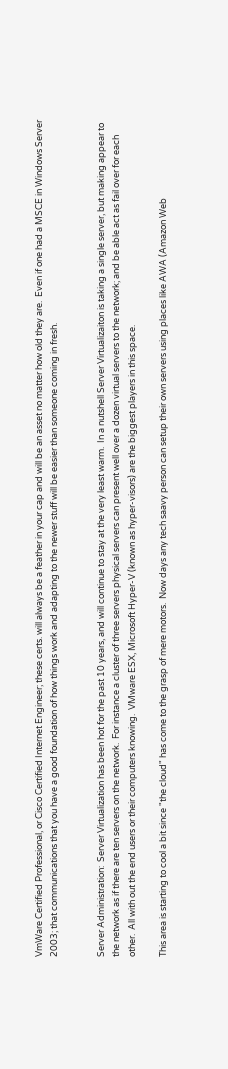VmWare Certified Professional, or Cisco Certified Internet Engineer; these certs. will always be a feather in your cap and will be an asset no matter how old they are.  Even if one had a MSCE in Windows Server 2003; that communications that you have a good foundation of how things work and adapting to the newer stuff will be easier than someone coming in fresh.


Server Administration:  Server Virtualization has been hot for the past 10 years, and will continue to stay at the very least warm.  In a nutshell Server Virtualizaiton is taking a single server, but making appear to the network as if there are ten servers on the network.  For instance a cluster of three servers physical servers can present well over a dozen virtual servers to the network; and be able act as fail over for each other.  All with out the end users or their computers knowing.  VMware ESX, Microsoft Hyper-V (known as hyper-visors) are the biggest players in this space.

This area is starting to cool a bit since "the cloud" has come to the grasp of mere motors.  Now days any tech saavy person can setup their own servers using places like AWA (Amazon Web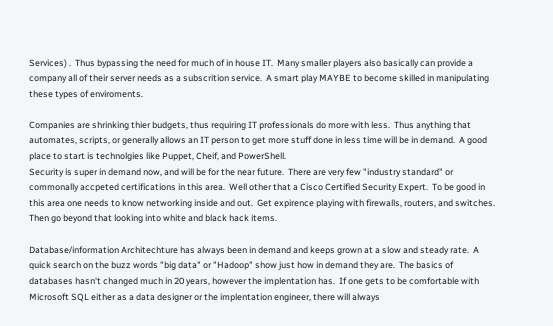Services) .  Thus bypassing the need for much of in house IT.  Many smaller players also basically can provide a company all of their server needs as a subscrition service.  A smart play MAYBE to become skilled in manipulating these types of enviroments.

Companies are shrinking thier budgets, thus requiring IT professionals do more with less.  Thus anything that automates, scripts, or generally allows an IT person to get more stuff done in less time will be in demand.  A good place to start is technolgies like Puppet, Cheif, and PowerShell.
Security is super in demand now, and will be for the near future.  There are very few "industry standard" or commonally accpeted certifications in this area.  Well other that a Cisco Certified Security Expert.  To be good in this area one needs to know networking inside and out.  Get expirence playing with firewalls, routers, and switches.  Then go beyond that looking into white and black hack items.

Database/information Architechture has always been in demand and keeps grown at a slow and steady rate.  A quick search on the buzz words "big data" or "Hadoop" show just how in demand they are.  The basics of databases hasn't changed much in 20 years, however the implentation has.  If one gets to be comfortable with Microsoft SQL either as a data designer or the implentation engineer, there will always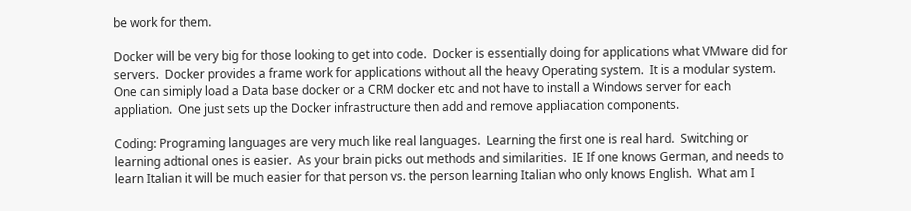be work for them.

Docker will be very big for those looking to get into code.  Docker is essentially doing for applications what VMware did for servers.  Docker provides a frame work for applications without all the heavy Operating system.  It is a modular system.  One can simiply load a Data base docker or a CRM docker etc and not have to install a Windows server for each appliation.  One just sets up the Docker infrastructure then add and remove appliacation components.

Coding: Programing languages are very much like real languages.  Learning the first one is real hard.  Switching or learning adtional ones is easier.  As your brain picks out methods and similarities.  IE If one knows German, and needs to learn Italian it will be much easier for that person vs. the person learning Italian who only knows English.  What am I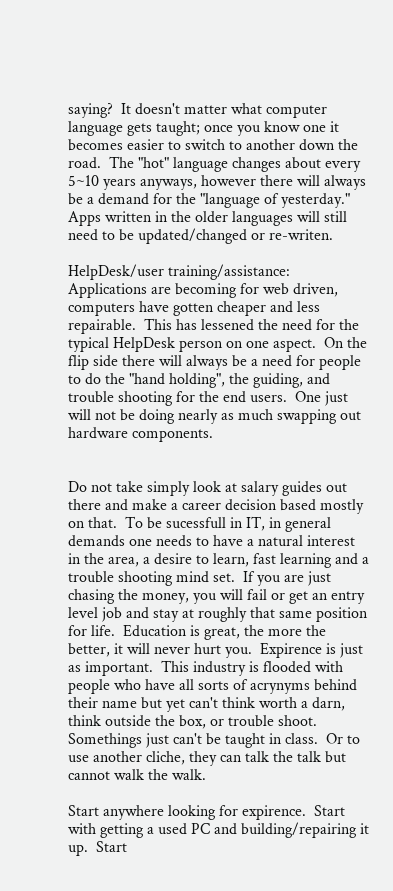saying?  It doesn't matter what computer language gets taught; once you know one it becomes easier to switch to another down the road.  The "hot" language changes about every 5~10 years anyways, however there will always be a demand for the "language of yesterday."  Apps written in the older languages will still need to be updated/changed or re-writen.

HelpDesk/user training/assistance: Applications are becoming for web driven, computers have gotten cheaper and less repairable.  This has lessened the need for the typical HelpDesk person on one aspect.  On the flip side there will always be a need for people to do the "hand holding", the guiding, and trouble shooting for the end users.  One just will not be doing nearly as much swapping out hardware components.


Do not take simply look at salary guides out there and make a career decision based mostly on that.  To be sucessfull in IT, in general demands one needs to have a natural interest in the area, a desire to learn, fast learning and a trouble shooting mind set.  If you are just chasing the money, you will fail or get an entry level job and stay at roughly that same position for life.  Education is great, the more the better, it will never hurt you.  Expirence is just as important.  This industry is flooded with people who have all sorts of acrynyms behind their name but yet can't think worth a darn, think outside the box, or trouble shoot.  Somethings just can't be taught in class.  Or to use another cliche, they can talk the talk but cannot walk the walk.

Start anywhere looking for expirence.  Start with getting a used PC and building/repairing it up.  Start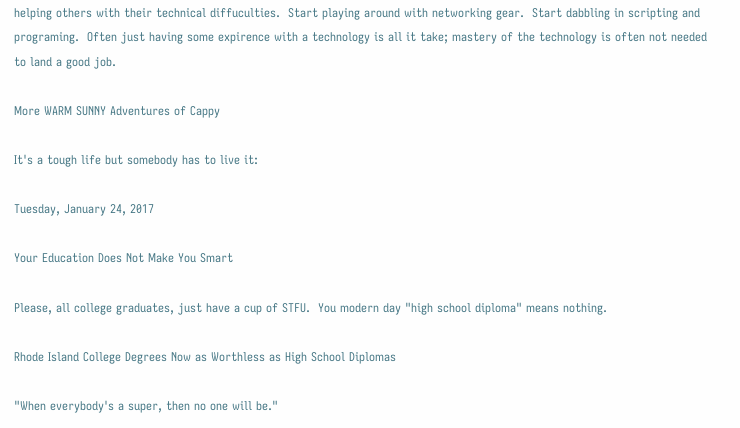helping others with their technical diffuculties.  Start playing around with networking gear.  Start dabbling in scripting and programing.  Often just having some expirence with a technology is all it take; mastery of the technology is often not needed to land a good job.

More WARM SUNNY Adventures of Cappy

It's a tough life but somebody has to live it:

Tuesday, January 24, 2017

Your Education Does Not Make You Smart

Please, all college graduates, just have a cup of STFU.  You modern day "high school diploma" means nothing.

Rhode Island College Degrees Now as Worthless as High School Diplomas

"When everybody's a super, then no one will be."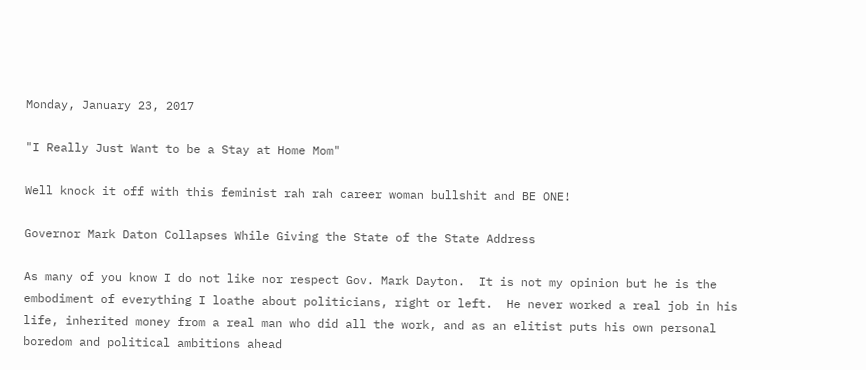Monday, January 23, 2017

"I Really Just Want to be a Stay at Home Mom"

Well knock it off with this feminist rah rah career woman bullshit and BE ONE!

Governor Mark Daton Collapses While Giving the State of the State Address

As many of you know I do not like nor respect Gov. Mark Dayton.  It is not my opinion but he is the embodiment of everything I loathe about politicians, right or left.  He never worked a real job in his life, inherited money from a real man who did all the work, and as an elitist puts his own personal boredom and political ambitions ahead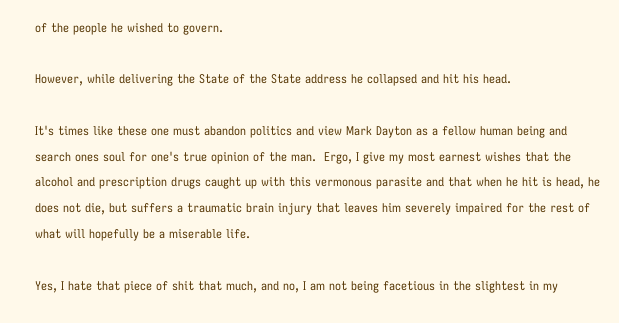of the people he wished to govern.

However, while delivering the State of the State address he collapsed and hit his head.

It's times like these one must abandon politics and view Mark Dayton as a fellow human being and search ones soul for one's true opinion of the man.  Ergo, I give my most earnest wishes that the alcohol and prescription drugs caught up with this vermonous parasite and that when he hit is head, he does not die, but suffers a traumatic brain injury that leaves him severely impaired for the rest of what will hopefully be a miserable life.

Yes, I hate that piece of shit that much, and no, I am not being facetious in the slightest in my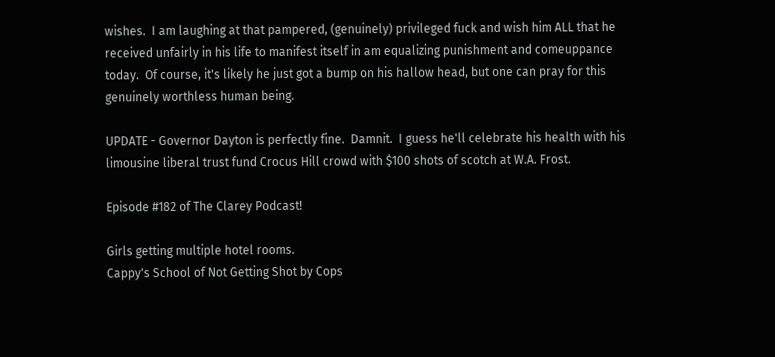wishes.  I am laughing at that pampered, (genuinely) privileged fuck and wish him ALL that he received unfairly in his life to manifest itself in am equalizing punishment and comeuppance today.  Of course, it's likely he just got a bump on his hallow head, but one can pray for this genuinely worthless human being.

UPDATE - Governor Dayton is perfectly fine.  Damnit.  I guess he'll celebrate his health with his limousine liberal trust fund Crocus Hill crowd with $100 shots of scotch at W.A. Frost.

Episode #182 of The Clarey Podcast!

Girls getting multiple hotel rooms.
Cappy's School of Not Getting Shot by Cops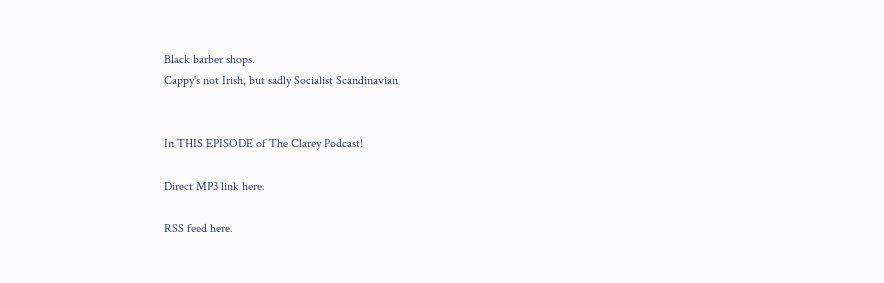Black barber shops.
Cappy's not Irish, but sadly Socialist Scandinavian


In THIS EPISODE of The Clarey Podcast!

Direct MP3 link here.

RSS feed here.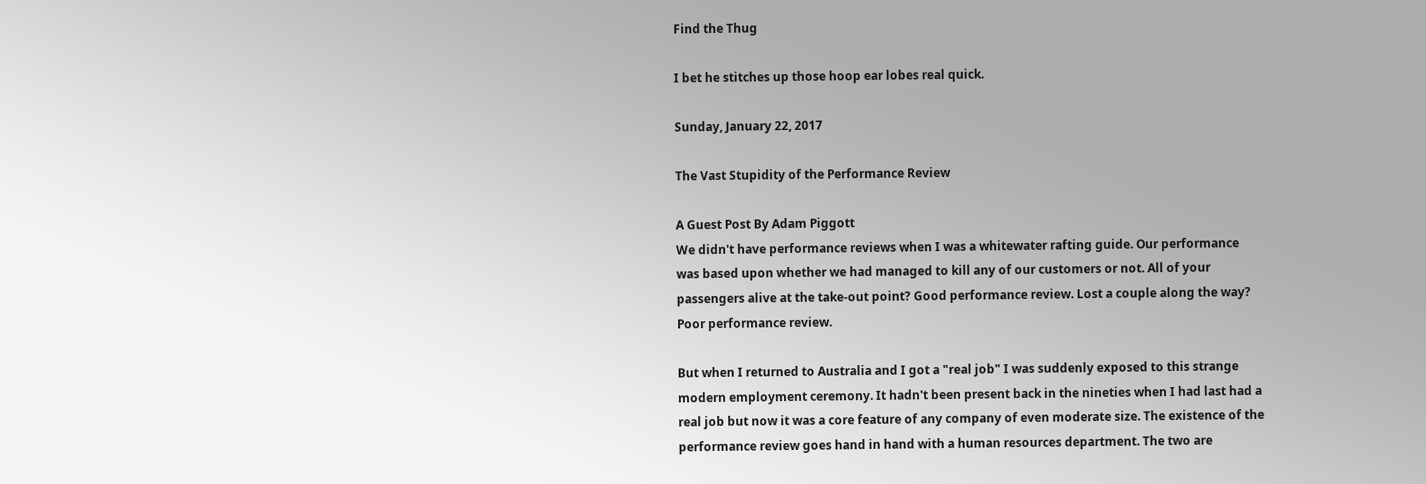Find the Thug

I bet he stitches up those hoop ear lobes real quick.

Sunday, January 22, 2017

The Vast Stupidity of the Performance Review

A Guest Post By Adam Piggott
We didn't have performance reviews when I was a whitewater rafting guide. Our performance was based upon whether we had managed to kill any of our customers or not. All of your passengers alive at the take-out point? Good performance review. Lost a couple along the way? Poor performance review.

But when I returned to Australia and I got a "real job" I was suddenly exposed to this strange modern employment ceremony. It hadn't been present back in the nineties when I had last had a real job but now it was a core feature of any company of even moderate size. The existence of the performance review goes hand in hand with a human resources department. The two are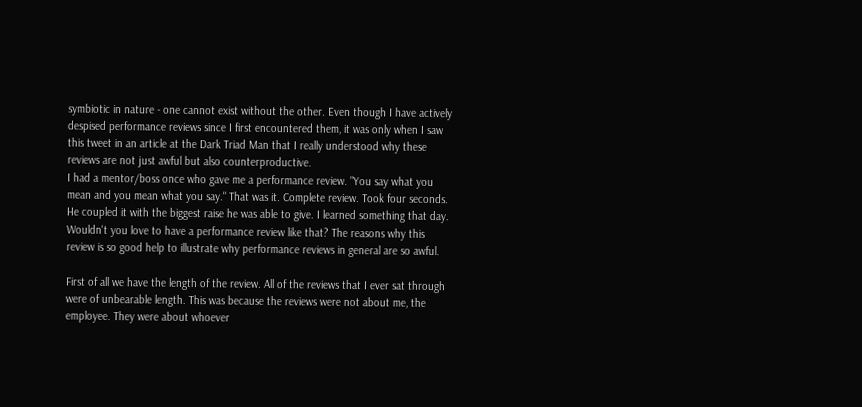symbiotic in nature - one cannot exist without the other. Even though I have actively despised performance reviews since I first encountered them, it was only when I saw this tweet in an article at the Dark Triad Man that I really understood why these reviews are not just awful but also counterproductive.
I had a mentor/boss once who gave me a performance review. "You say what you mean and you mean what you say." That was it. Complete review. Took four seconds. He coupled it with the biggest raise he was able to give. I learned something that day.
Wouldn't you love to have a performance review like that? The reasons why this review is so good help to illustrate why performance reviews in general are so awful.

First of all we have the length of the review. All of the reviews that I ever sat through were of unbearable length. This was because the reviews were not about me, the employee. They were about whoever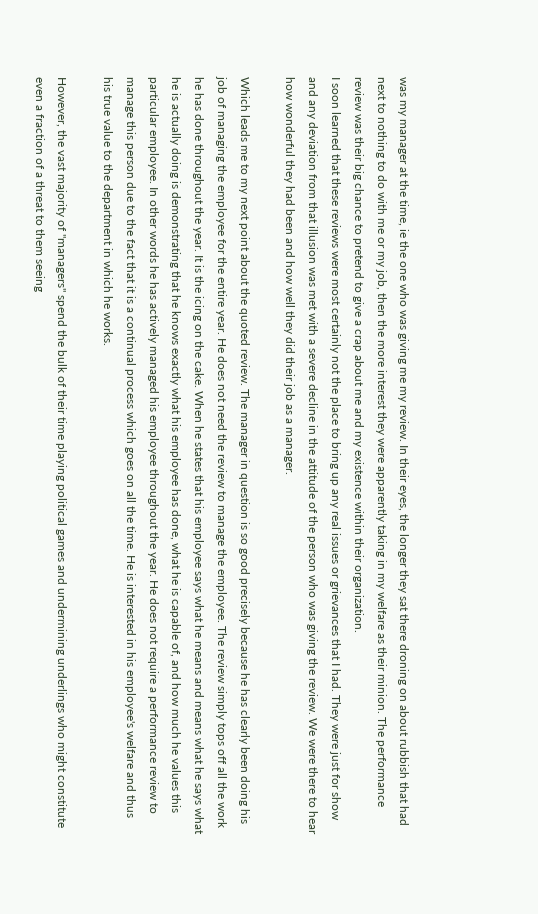was my manager at the time, ie the one who was giving me my review. In their eyes, the longer they sat there droning on about rubbish that had next to nothing to do with me or my job, then the more interest they were apparently taking in my welfare as their minion. The performance review was their big chance to pretend to give a crap about me and my existence within their organization.
I soon learned that these reviews were most certainly not the place to bring up any real issues or grievances that I had. They were just for show and any deviation from that illusion was met with a severe decline in the attitude of the person who was giving the review. We were there to hear how wonderful they had been and how well they did their job as a manager.

Which leads me to my next point about the quoted review. The manager in question is so good precisely because he has clearly been doing his job of managing the employee for the entire year. He does not need the review to manage the employee. The review simply tops off all the work he has done throughout the year. It is the icing on the cake. When he states that his employee says what he means and means what he says what he is actually doing is demonstrating that he knows exactly what his employee has done, what he is capable of, and how much he values this particular employee. In other words he has actively managed his employee throughout the year. He does not require a performance review to manage this person due to the fact that it is a continual process which goes on all the time. He is interested in his employee's welfare and thus his true value to the department in which he works.

However, the vast majority of "managers" spend the bulk of their time playing political games and undermining underlings who might constitute even a fraction of a threat to them seeing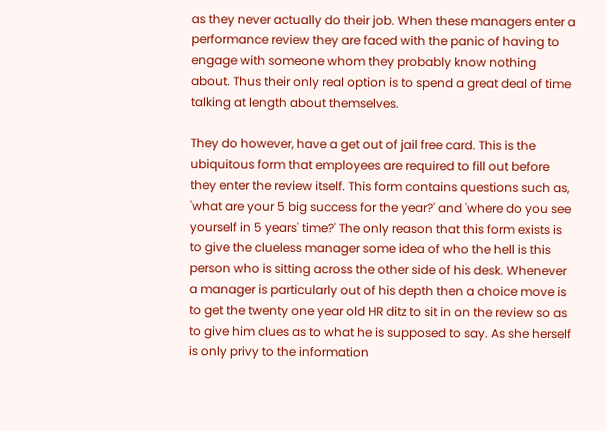as they never actually do their job. When these managers enter a performance review they are faced with the panic of having to engage with someone whom they probably know nothing about. Thus their only real option is to spend a great deal of time talking at length about themselves.

They do however, have a get out of jail free card. This is the ubiquitous form that employees are required to fill out before they enter the review itself. This form contains questions such as, 'what are your 5 big success for the year?' and 'where do you see yourself in 5 years' time?' The only reason that this form exists is to give the clueless manager some idea of who the hell is this person who is sitting across the other side of his desk. Whenever a manager is particularly out of his depth then a choice move is to get the twenty one year old HR ditz to sit in on the review so as to give him clues as to what he is supposed to say. As she herself is only privy to the information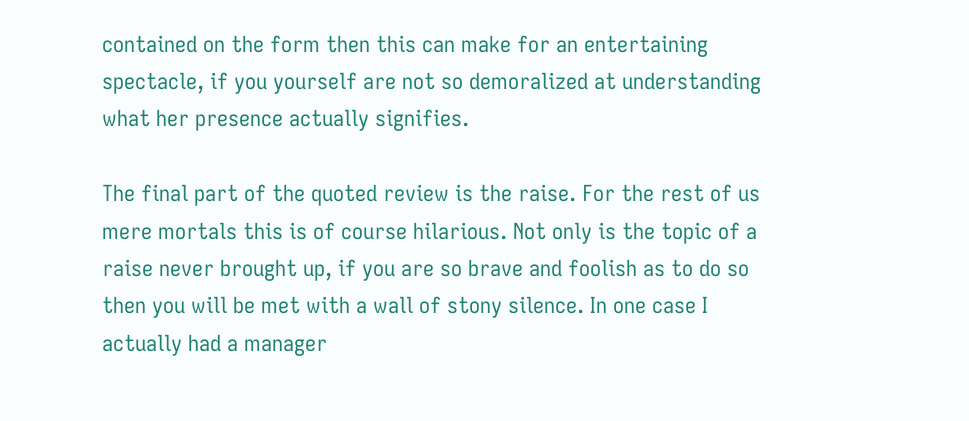contained on the form then this can make for an entertaining spectacle, if you yourself are not so demoralized at understanding what her presence actually signifies.

The final part of the quoted review is the raise. For the rest of us mere mortals this is of course hilarious. Not only is the topic of a raise never brought up, if you are so brave and foolish as to do so then you will be met with a wall of stony silence. In one case I actually had a manager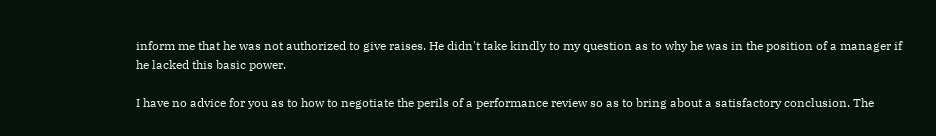inform me that he was not authorized to give raises. He didn't take kindly to my question as to why he was in the position of a manager if he lacked this basic power.

I have no advice for you as to how to negotiate the perils of a performance review so as to bring about a satisfactory conclusion. The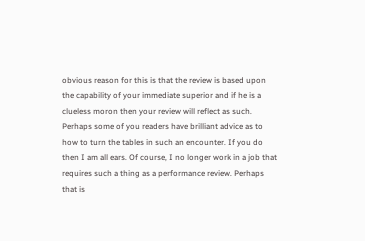obvious reason for this is that the review is based upon the capability of your immediate superior and if he is a clueless moron then your review will reflect as such. Perhaps some of you readers have brilliant advice as to how to turn the tables in such an encounter. If you do then I am all ears. Of course, I no longer work in a job that requires such a thing as a performance review. Perhaps that is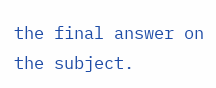the final answer on the subject.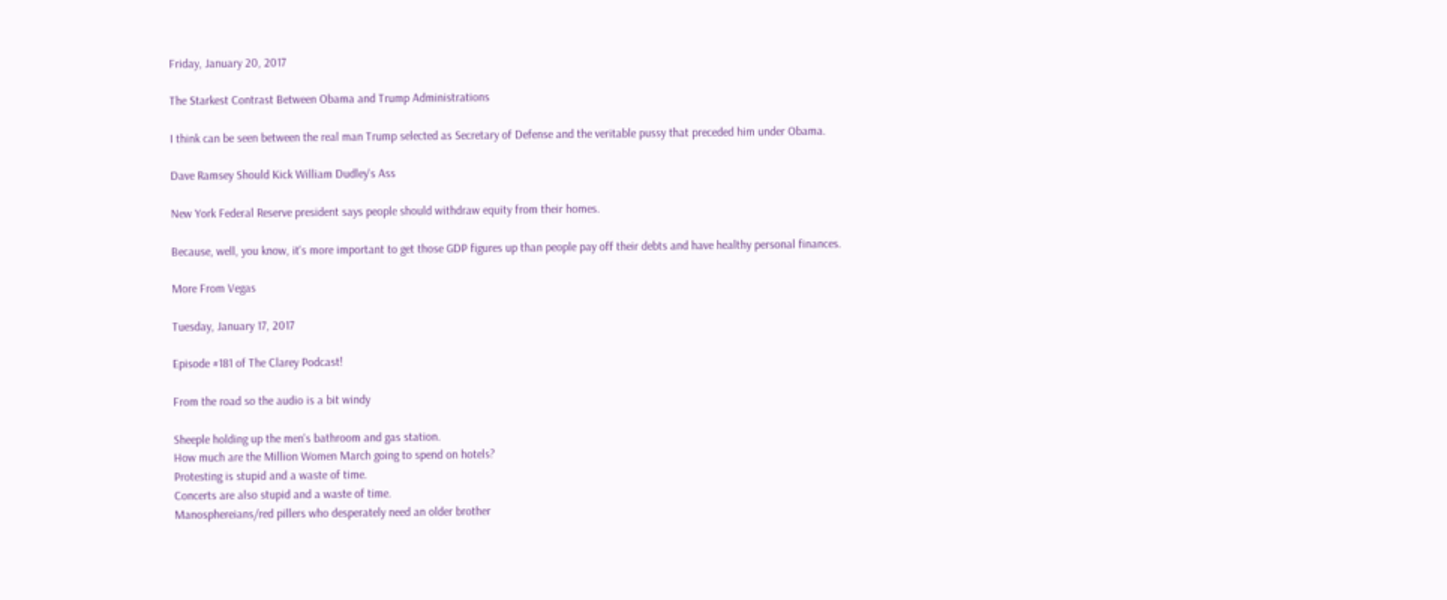Friday, January 20, 2017

The Starkest Contrast Between Obama and Trump Administrations

I think can be seen between the real man Trump selected as Secretary of Defense and the veritable pussy that preceded him under Obama.

Dave Ramsey Should Kick William Dudley's Ass

New York Federal Reserve president says people should withdraw equity from their homes.

Because, well, you know, it's more important to get those GDP figures up than people pay off their debts and have healthy personal finances.

More From Vegas

Tuesday, January 17, 2017

Episode #181 of The Clarey Podcast!

From the road so the audio is a bit windy

Sheeple holding up the men's bathroom and gas station.
How much are the Million Women March going to spend on hotels?
Protesting is stupid and a waste of time.
Concerts are also stupid and a waste of time.
Manosphereians/red pillers who desperately need an older brother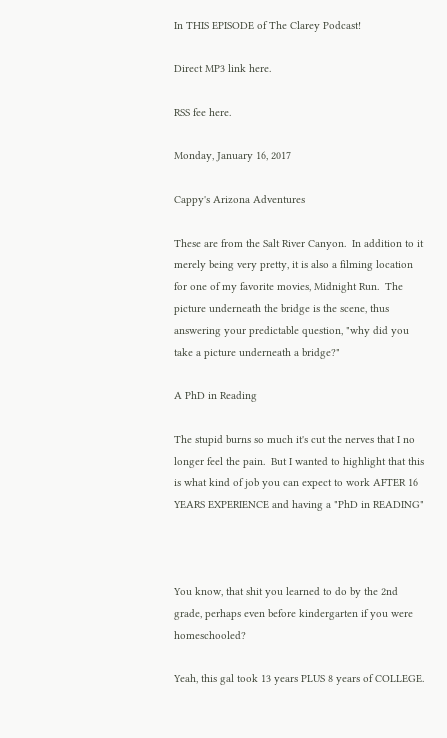In THIS EPISODE of The Clarey Podcast!

Direct MP3 link here.

RSS fee here.

Monday, January 16, 2017

Cappy's Arizona Adventures

These are from the Salt River Canyon.  In addition to it merely being very pretty, it is also a filming location for one of my favorite movies, Midnight Run.  The picture underneath the bridge is the scene, thus answering your predictable question, "why did you take a picture underneath a bridge?"

A PhD in Reading

The stupid burns so much it's cut the nerves that I no longer feel the pain.  But I wanted to highlight that this is what kind of job you can expect to work AFTER 16 YEARS EXPERIENCE and having a "PhD in READING"



You know, that shit you learned to do by the 2nd grade, perhaps even before kindergarten if you were homeschooled?

Yeah, this gal took 13 years PLUS 8 years of COLLEGE.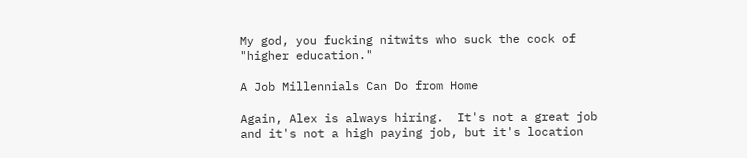My god, you fucking nitwits who suck the cock of "higher education."

A Job Millennials Can Do from Home

Again, Alex is always hiring.  It's not a great job and it's not a high paying job, but it's location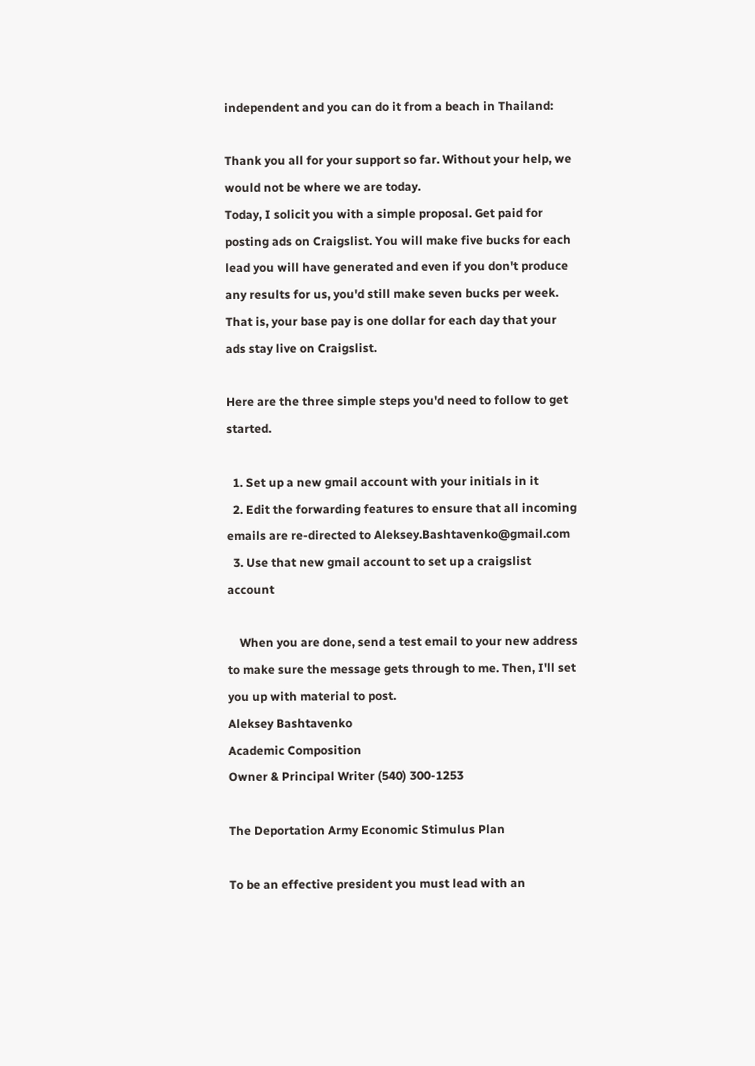independent and you can do it from a beach in Thailand:

Thank you all for your support so far. Without your help, we would not be where we are today.
Today, I solicit you with a simple proposal. Get paid for posting ads on Craigslist. You will make five bucks for each lead you will have generated and even if you don't produce any results for us, you'd still make seven bucks per week. That is, your base pay is one dollar for each day that your ads stay live on Craigslist.

Here are the three simple steps you'd need to follow to get started.

  1. Set up a new gmail account with your initials in it
  2. Edit the forwarding features to ensure that all incoming emails are re-directed to Aleksey.Bashtavenko@gmail.com
  3. Use that new gmail account to set up a craigslist account

    When you are done, send a test email to your new address to make sure the message gets through to me. Then, I'll set you up with material to post.
Aleksey Bashtavenko
Academic Composition
Owner & Principal Writer (540) 300-1253

The Deportation Army Economic Stimulus Plan

To be an effective president you must lead with an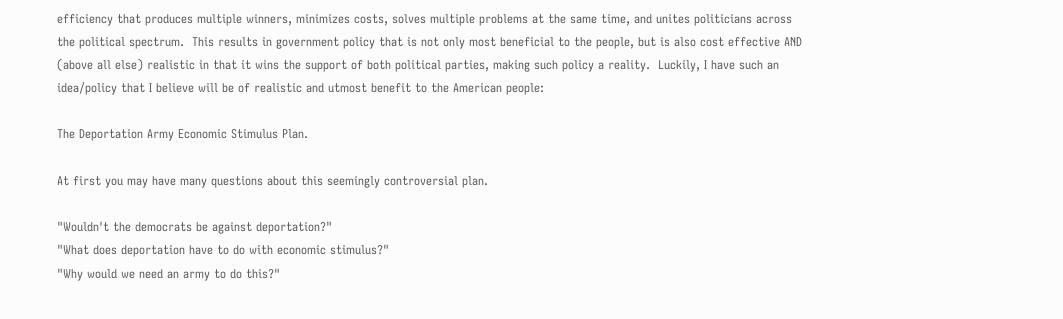efficiency that produces multiple winners, minimizes costs, solves multiple problems at the same time, and unites politicians across the political spectrum.  This results in government policy that is not only most beneficial to the people, but is also cost effective AND (above all else) realistic in that it wins the support of both political parties, making such policy a reality.  Luckily, I have such an idea/policy that I believe will be of realistic and utmost benefit to the American people:

The Deportation Army Economic Stimulus Plan.

At first you may have many questions about this seemingly controversial plan.

"Wouldn't the democrats be against deportation?"
"What does deportation have to do with economic stimulus?"
"Why would we need an army to do this?"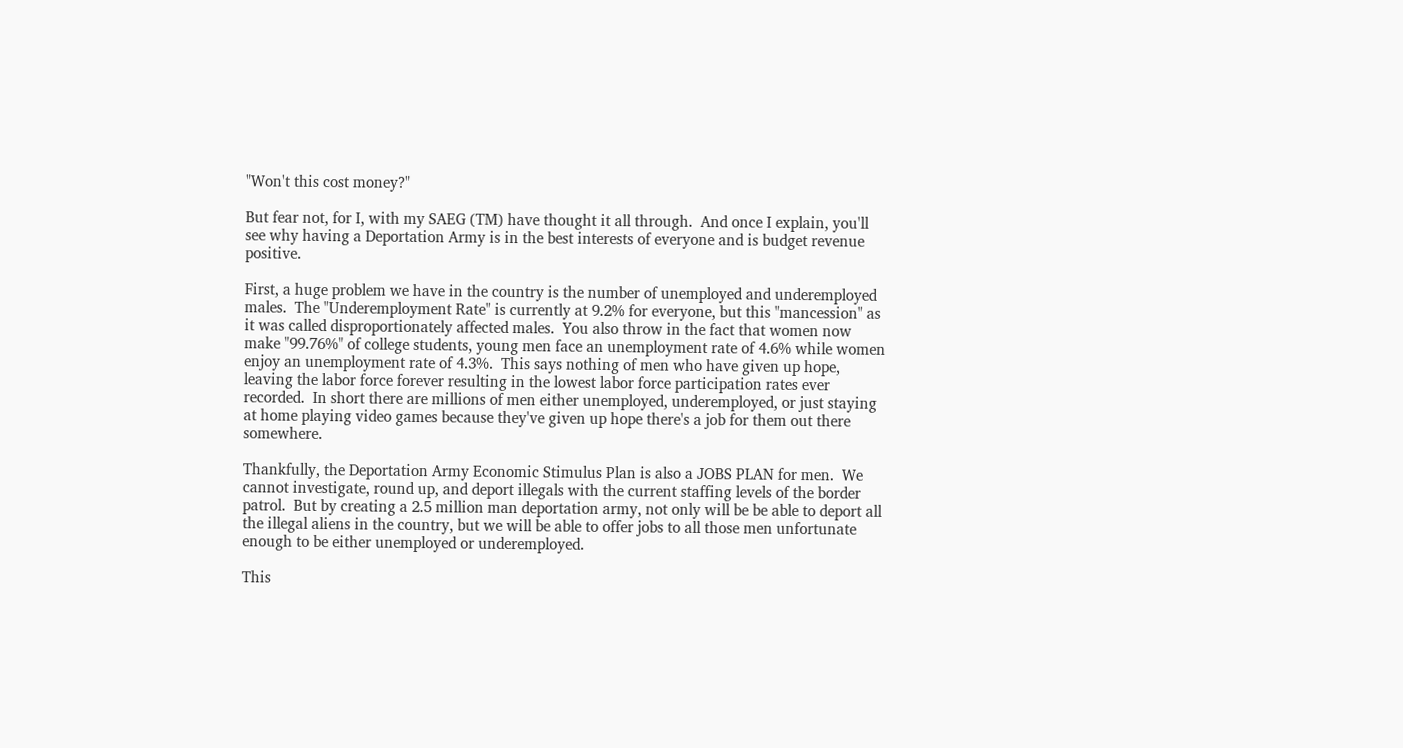"Won't this cost money?"

But fear not, for I, with my SAEG (TM) have thought it all through.  And once I explain, you'll see why having a Deportation Army is in the best interests of everyone and is budget revenue positive.

First, a huge problem we have in the country is the number of unemployed and underemployed males.  The "Underemployment Rate" is currently at 9.2% for everyone, but this "mancession" as it was called disproportionately affected males.  You also throw in the fact that women now make "99.76%" of college students, young men face an unemployment rate of 4.6% while women enjoy an unemployment rate of 4.3%.  This says nothing of men who have given up hope, leaving the labor force forever resulting in the lowest labor force participation rates ever recorded.  In short there are millions of men either unemployed, underemployed, or just staying at home playing video games because they've given up hope there's a job for them out there somewhere.

Thankfully, the Deportation Army Economic Stimulus Plan is also a JOBS PLAN for men.  We cannot investigate, round up, and deport illegals with the current staffing levels of the border patrol.  But by creating a 2.5 million man deportation army, not only will be be able to deport all the illegal aliens in the country, but we will be able to offer jobs to all those men unfortunate enough to be either unemployed or underemployed.

This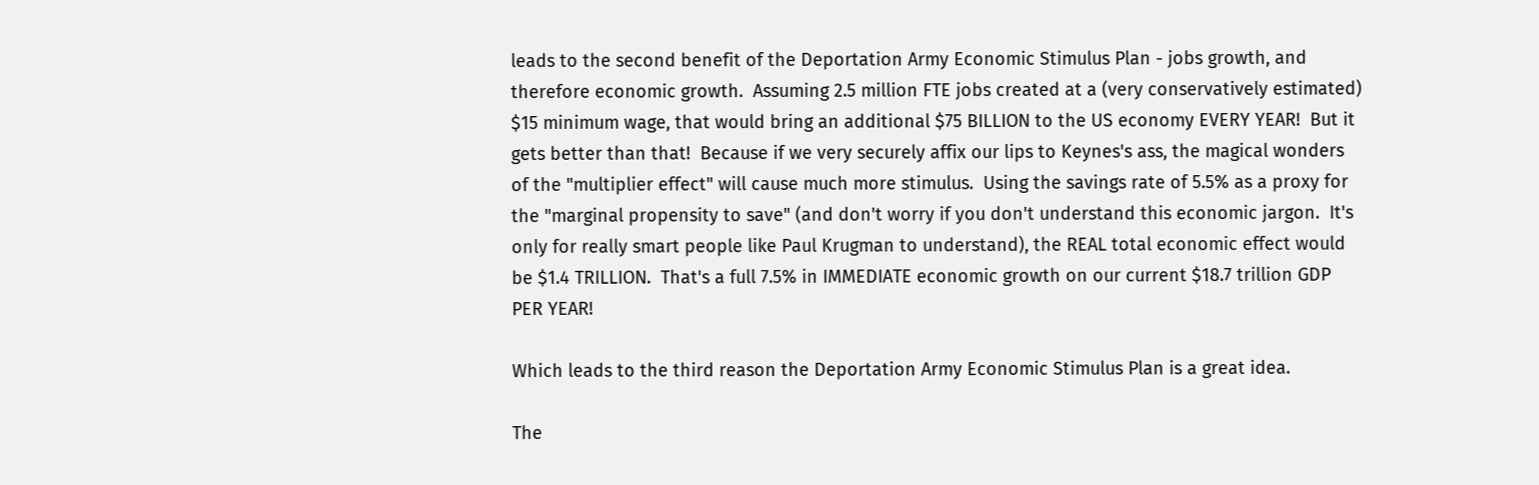leads to the second benefit of the Deportation Army Economic Stimulus Plan - jobs growth, and therefore economic growth.  Assuming 2.5 million FTE jobs created at a (very conservatively estimated) $15 minimum wage, that would bring an additional $75 BILLION to the US economy EVERY YEAR!  But it gets better than that!  Because if we very securely affix our lips to Keynes's ass, the magical wonders of the "multiplier effect" will cause much more stimulus.  Using the savings rate of 5.5% as a proxy for the "marginal propensity to save" (and don't worry if you don't understand this economic jargon.  It's only for really smart people like Paul Krugman to understand), the REAL total economic effect would be $1.4 TRILLION.  That's a full 7.5% in IMMEDIATE economic growth on our current $18.7 trillion GDP PER YEAR!

Which leads to the third reason the Deportation Army Economic Stimulus Plan is a great idea.

The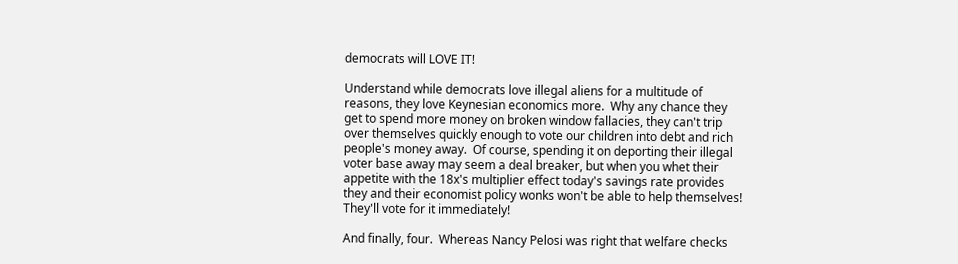democrats will LOVE IT!

Understand while democrats love illegal aliens for a multitude of reasons, they love Keynesian economics more.  Why any chance they get to spend more money on broken window fallacies, they can't trip over themselves quickly enough to vote our children into debt and rich people's money away.  Of course, spending it on deporting their illegal voter base away may seem a deal breaker, but when you whet their appetite with the 18x's multiplier effect today's savings rate provides they and their economist policy wonks won't be able to help themselves!  They'll vote for it immediately!

And finally, four.  Whereas Nancy Pelosi was right that welfare checks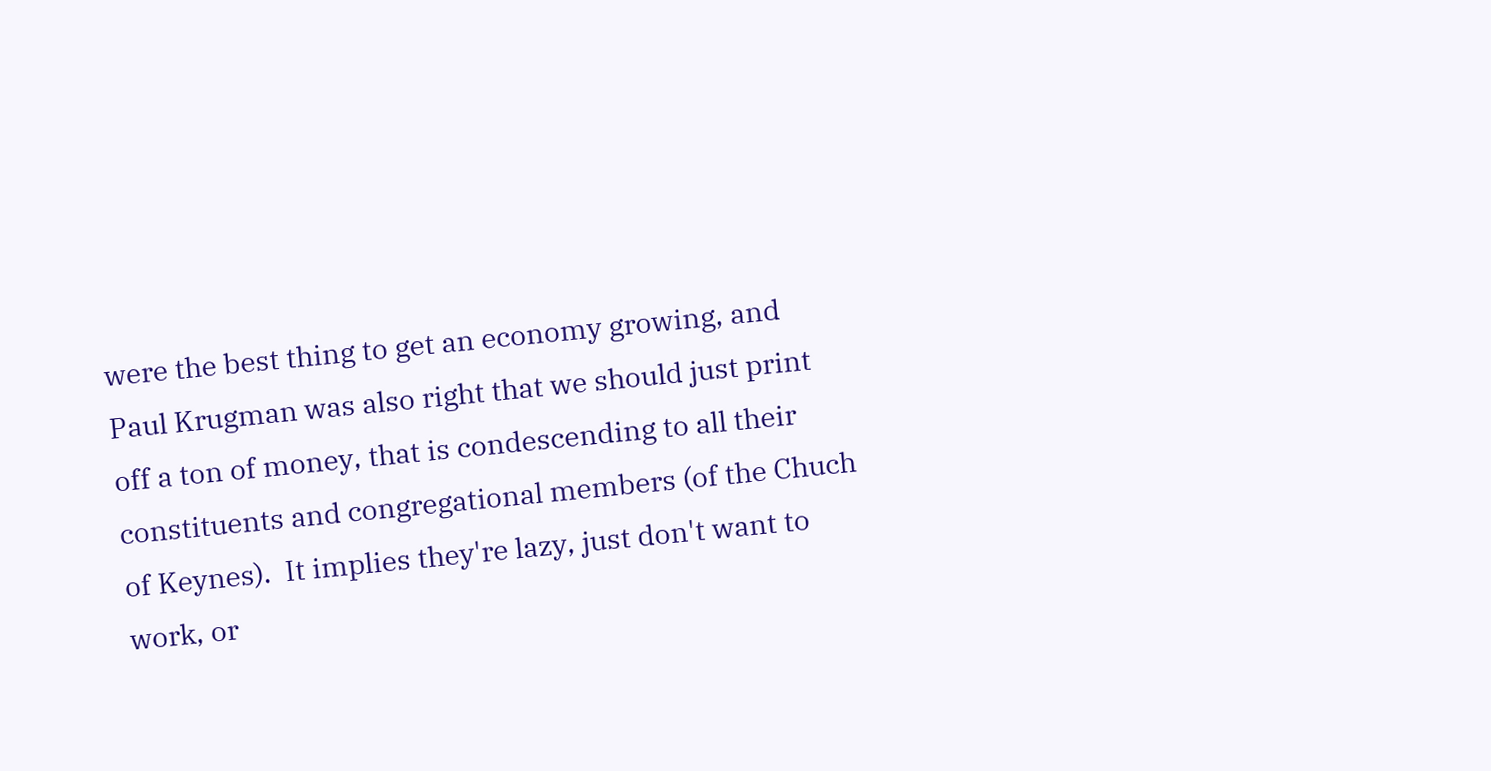were the best thing to get an economy growing, and Paul Krugman was also right that we should just print off a ton of money, that is condescending to all their constituents and congregational members (of the Chuch of Keynes).  It implies they're lazy, just don't want to work, or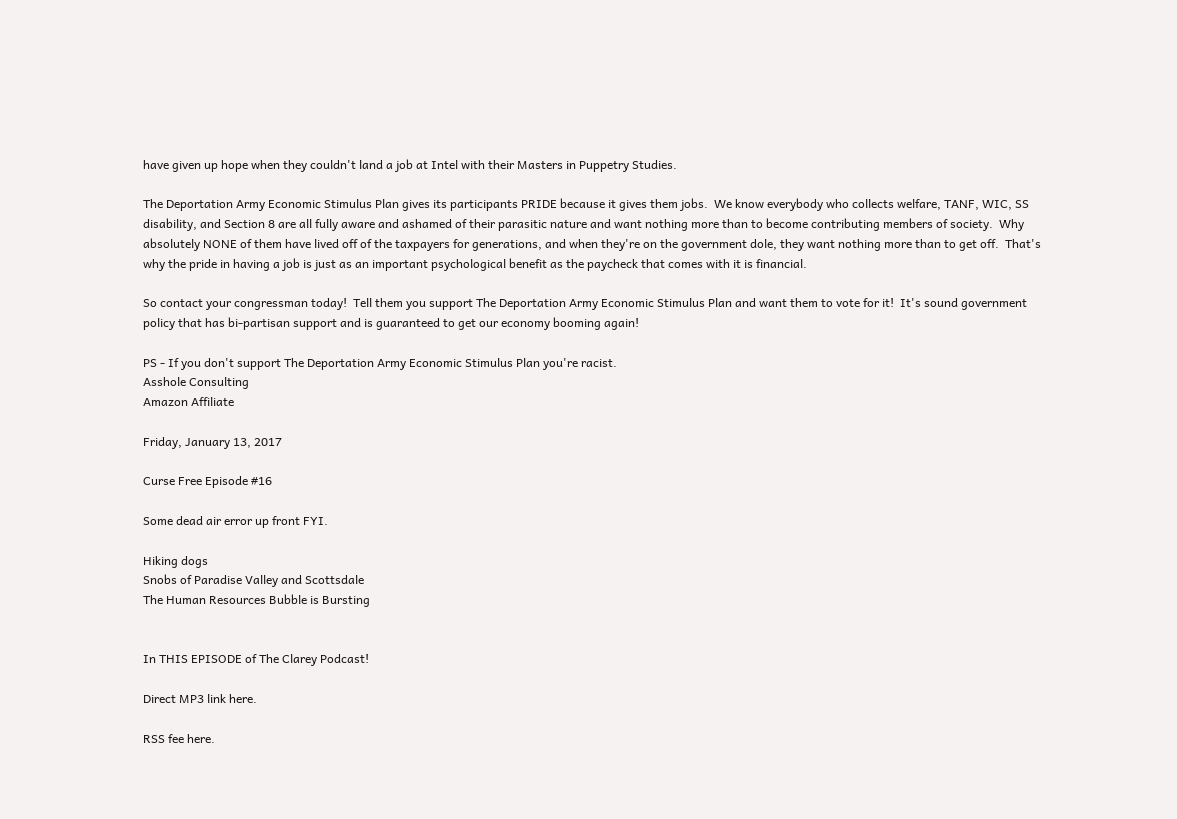have given up hope when they couldn't land a job at Intel with their Masters in Puppetry Studies.

The Deportation Army Economic Stimulus Plan gives its participants PRIDE because it gives them jobs.  We know everybody who collects welfare, TANF, WIC, SS disability, and Section 8 are all fully aware and ashamed of their parasitic nature and want nothing more than to become contributing members of society.  Why absolutely NONE of them have lived off of the taxpayers for generations, and when they're on the government dole, they want nothing more than to get off.  That's why the pride in having a job is just as an important psychological benefit as the paycheck that comes with it is financial.

So contact your congressman today!  Tell them you support The Deportation Army Economic Stimulus Plan and want them to vote for it!  It's sound government policy that has bi-partisan support and is guaranteed to get our economy booming again!

PS - If you don't support The Deportation Army Economic Stimulus Plan you're racist.
Asshole Consulting
Amazon Affiliate

Friday, January 13, 2017

Curse Free Episode #16

Some dead air error up front FYI.

Hiking dogs
Snobs of Paradise Valley and Scottsdale
The Human Resources Bubble is Bursting


In THIS EPISODE of The Clarey Podcast!

Direct MP3 link here.

RSS fee here.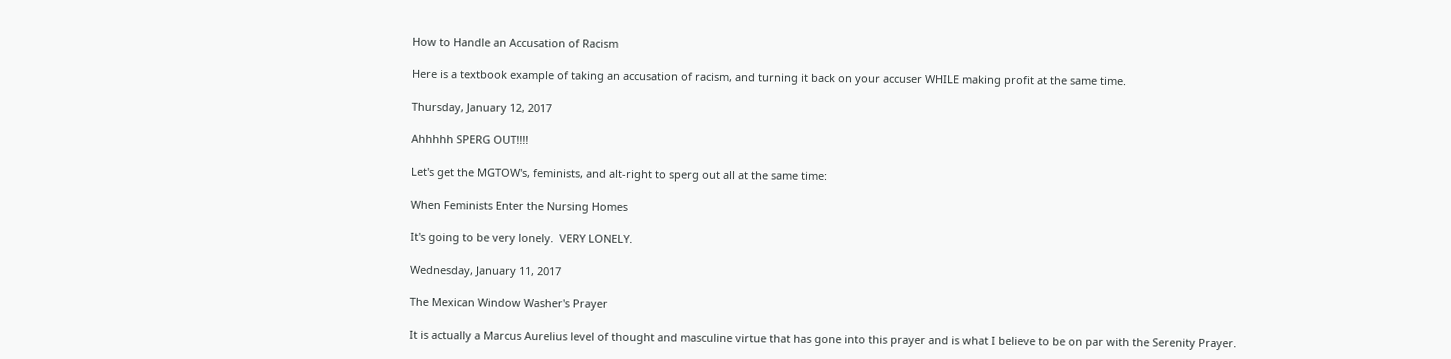How to Handle an Accusation of Racism

Here is a textbook example of taking an accusation of racism, and turning it back on your accuser WHILE making profit at the same time.

Thursday, January 12, 2017

Ahhhhh SPERG OUT!!!!

Let's get the MGTOW's, feminists, and alt-right to sperg out all at the same time:

When Feminists Enter the Nursing Homes

It's going to be very lonely.  VERY LONELY.

Wednesday, January 11, 2017

The Mexican Window Washer's Prayer

It is actually a Marcus Aurelius level of thought and masculine virtue that has gone into this prayer and is what I believe to be on par with the Serenity Prayer.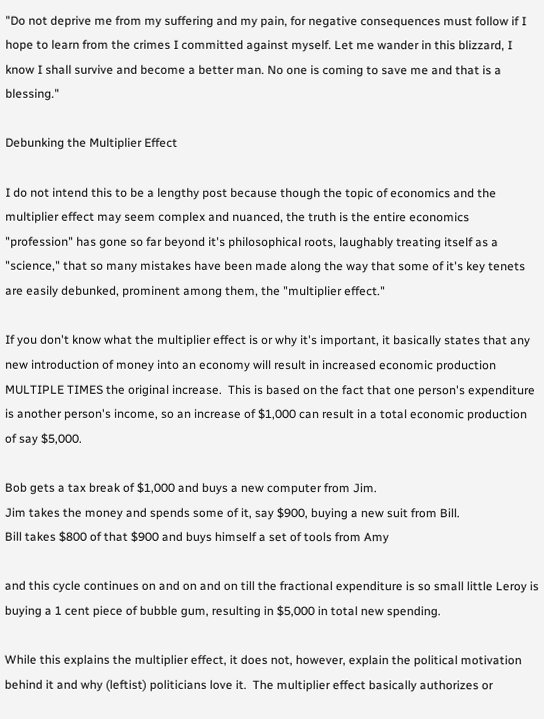"Do not deprive me from my suffering and my pain, for negative consequences must follow if I hope to learn from the crimes I committed against myself. Let me wander in this blizzard, I know I shall survive and become a better man. No one is coming to save me and that is a blessing."

Debunking the Multiplier Effect

I do not intend this to be a lengthy post because though the topic of economics and the multiplier effect may seem complex and nuanced, the truth is the entire economics "profession" has gone so far beyond it's philosophical roots, laughably treating itself as a "science," that so many mistakes have been made along the way that some of it's key tenets are easily debunked, prominent among them, the "multiplier effect."

If you don't know what the multiplier effect is or why it's important, it basically states that any new introduction of money into an economy will result in increased economic production MULTIPLE TIMES the original increase.  This is based on the fact that one person's expenditure is another person's income, so an increase of $1,000 can result in a total economic production of say $5,000.

Bob gets a tax break of $1,000 and buys a new computer from Jim.
Jim takes the money and spends some of it, say $900, buying a new suit from Bill.
Bill takes $800 of that $900 and buys himself a set of tools from Amy

and this cycle continues on and on and on till the fractional expenditure is so small little Leroy is buying a 1 cent piece of bubble gum, resulting in $5,000 in total new spending.

While this explains the multiplier effect, it does not, however, explain the political motivation behind it and why (leftist) politicians love it.  The multiplier effect basically authorizes or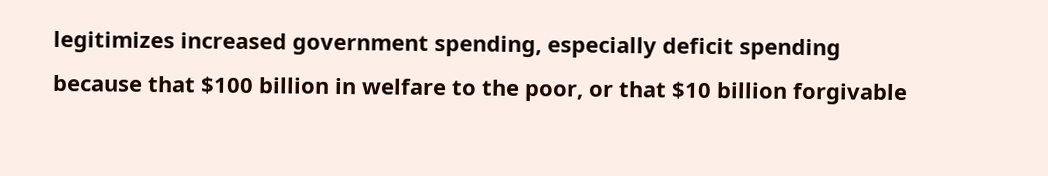legitimizes increased government spending, especially deficit spending because that $100 billion in welfare to the poor, or that $10 billion forgivable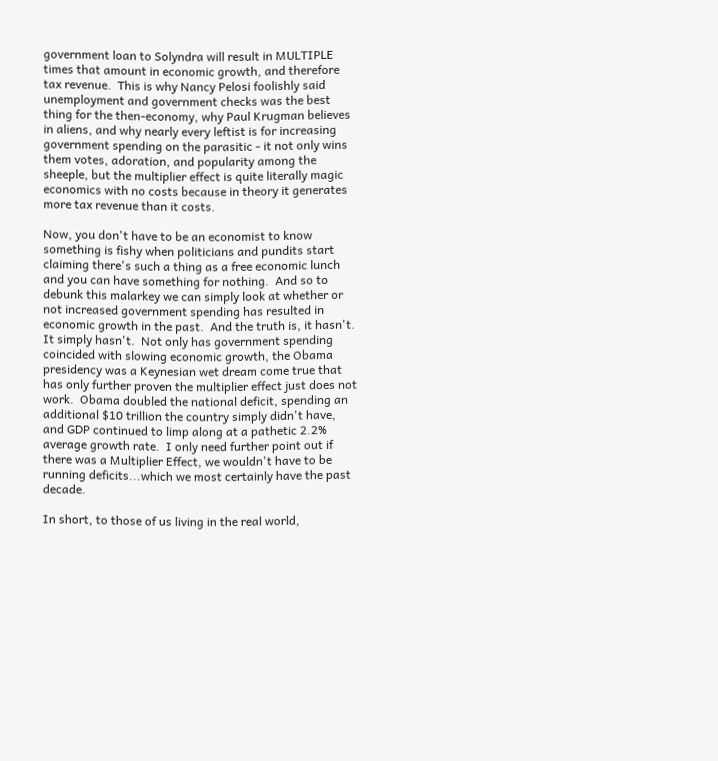government loan to Solyndra will result in MULTIPLE times that amount in economic growth, and therefore tax revenue.  This is why Nancy Pelosi foolishly said unemployment and government checks was the best thing for the then-economy, why Paul Krugman believes in aliens, and why nearly every leftist is for increasing government spending on the parasitic - it not only wins them votes, adoration, and popularity among the sheeple, but the multiplier effect is quite literally magic economics with no costs because in theory it generates more tax revenue than it costs.

Now, you don't have to be an economist to know something is fishy when politicians and pundits start claiming there's such a thing as a free economic lunch and you can have something for nothing.  And so to debunk this malarkey we can simply look at whether or not increased government spending has resulted in economic growth in the past.  And the truth is, it hasn't.  It simply hasn't.  Not only has government spending coincided with slowing economic growth, the Obama presidency was a Keynesian wet dream come true that has only further proven the multiplier effect just does not work.  Obama doubled the national deficit, spending an additional $10 trillion the country simply didn't have, and GDP continued to limp along at a pathetic 2.2% average growth rate.  I only need further point out if there was a Multiplier Effect, we wouldn't have to be running deficits...which we most certainly have the past decade.

In short, to those of us living in the real world,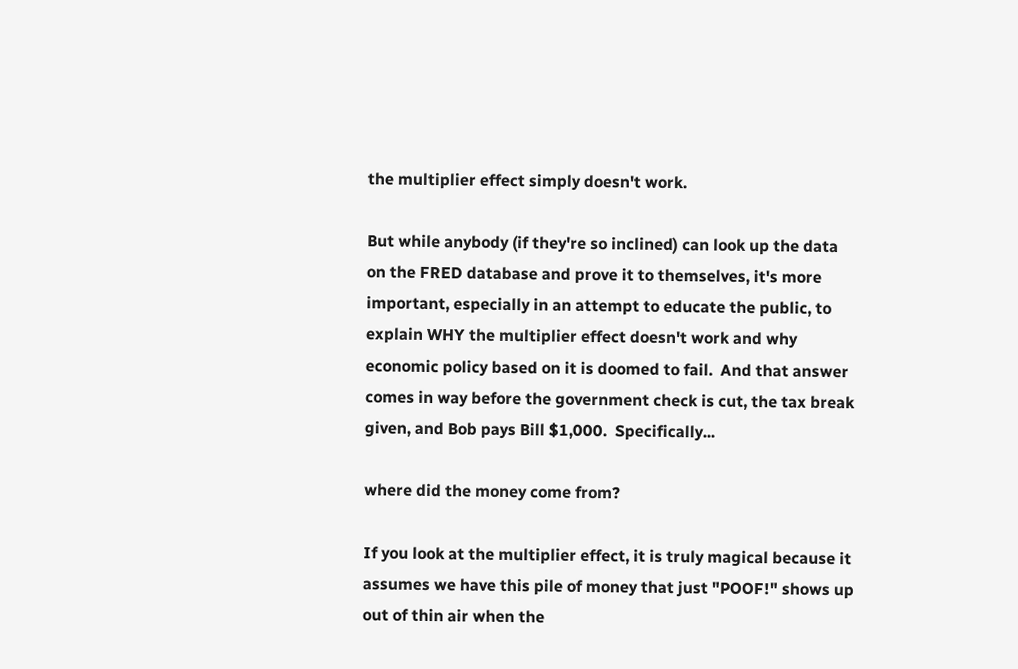the multiplier effect simply doesn't work.

But while anybody (if they're so inclined) can look up the data on the FRED database and prove it to themselves, it's more important, especially in an attempt to educate the public, to explain WHY the multiplier effect doesn't work and why economic policy based on it is doomed to fail.  And that answer comes in way before the government check is cut, the tax break given, and Bob pays Bill $1,000.  Specifically...

where did the money come from?

If you look at the multiplier effect, it is truly magical because it assumes we have this pile of money that just "POOF!" shows up out of thin air when the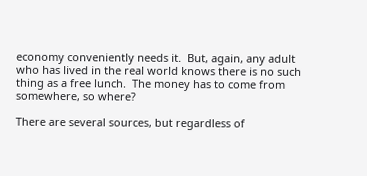economy conveniently needs it.  But, again, any adult who has lived in the real world knows there is no such thing as a free lunch.  The money has to come from somewhere, so where?

There are several sources, but regardless of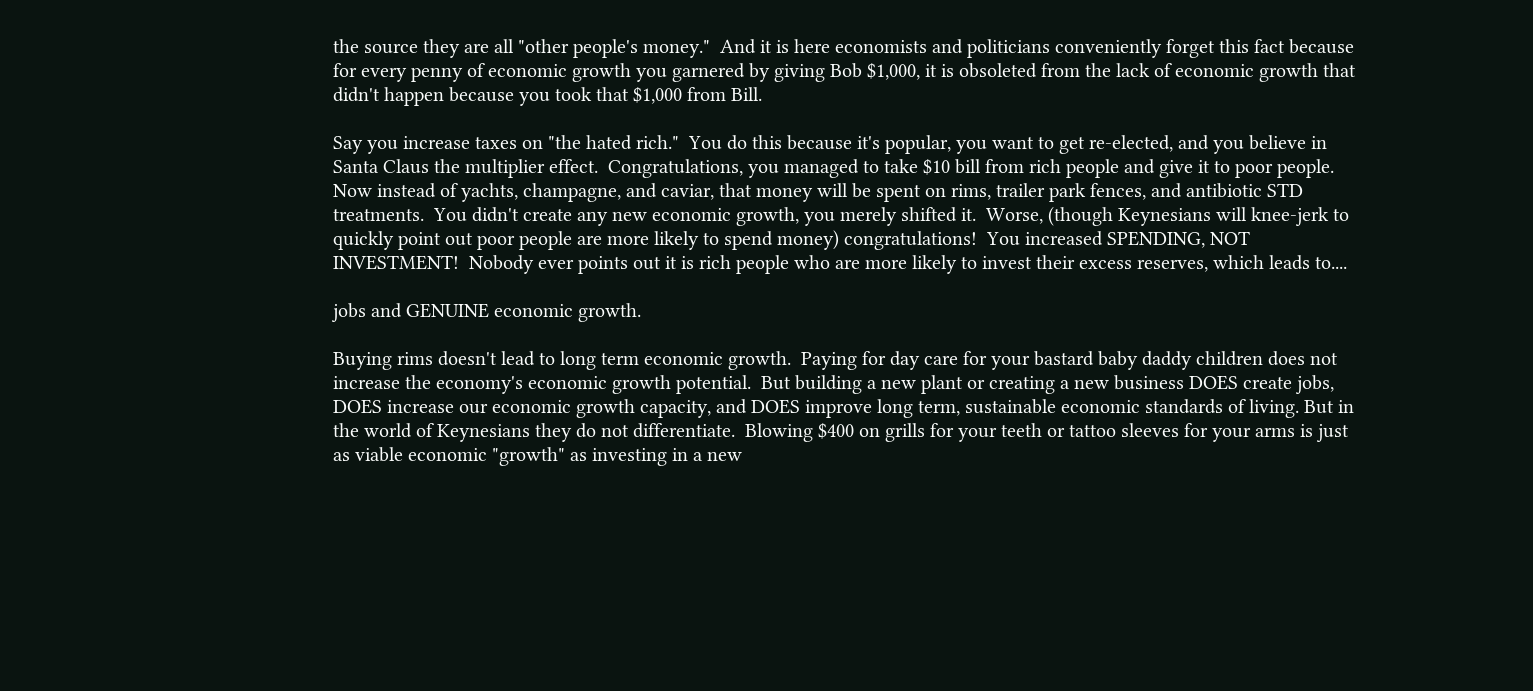the source they are all "other people's money."  And it is here economists and politicians conveniently forget this fact because for every penny of economic growth you garnered by giving Bob $1,000, it is obsoleted from the lack of economic growth that didn't happen because you took that $1,000 from Bill.

Say you increase taxes on "the hated rich."  You do this because it's popular, you want to get re-elected, and you believe in Santa Claus the multiplier effect.  Congratulations, you managed to take $10 bill from rich people and give it to poor people.  Now instead of yachts, champagne, and caviar, that money will be spent on rims, trailer park fences, and antibiotic STD treatments.  You didn't create any new economic growth, you merely shifted it.  Worse, (though Keynesians will knee-jerk to quickly point out poor people are more likely to spend money) congratulations!  You increased SPENDING, NOT INVESTMENT!  Nobody ever points out it is rich people who are more likely to invest their excess reserves, which leads to....

jobs and GENUINE economic growth.

Buying rims doesn't lead to long term economic growth.  Paying for day care for your bastard baby daddy children does not increase the economy's economic growth potential.  But building a new plant or creating a new business DOES create jobs, DOES increase our economic growth capacity, and DOES improve long term, sustainable economic standards of living. But in the world of Keynesians they do not differentiate.  Blowing $400 on grills for your teeth or tattoo sleeves for your arms is just as viable economic "growth" as investing in a new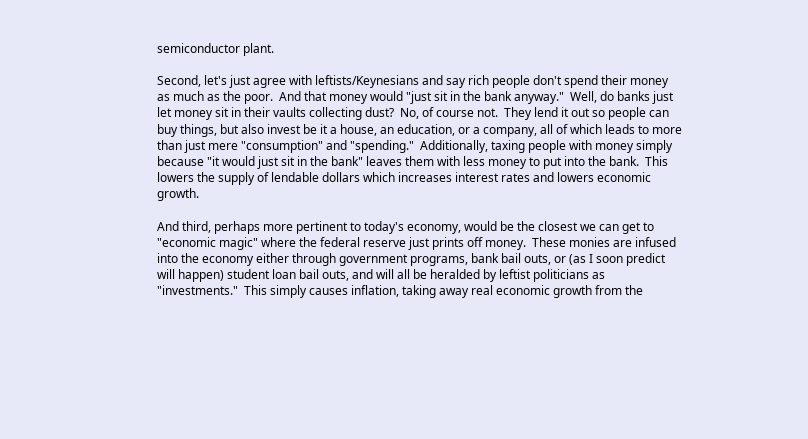semiconductor plant.

Second, let's just agree with leftists/Keynesians and say rich people don't spend their money as much as the poor.  And that money would "just sit in the bank anyway."  Well, do banks just let money sit in their vaults collecting dust?  No, of course not.  They lend it out so people can buy things, but also invest be it a house, an education, or a company, all of which leads to more than just mere "consumption" and "spending."  Additionally, taxing people with money simply because "it would just sit in the bank" leaves them with less money to put into the bank.  This lowers the supply of lendable dollars which increases interest rates and lowers economic growth.

And third, perhaps more pertinent to today's economy, would be the closest we can get to "economic magic" where the federal reserve just prints off money.  These monies are infused into the economy either through government programs, bank bail outs, or (as I soon predict will happen) student loan bail outs, and will all be heralded by leftist politicians as "investments."  This simply causes inflation, taking away real economic growth from the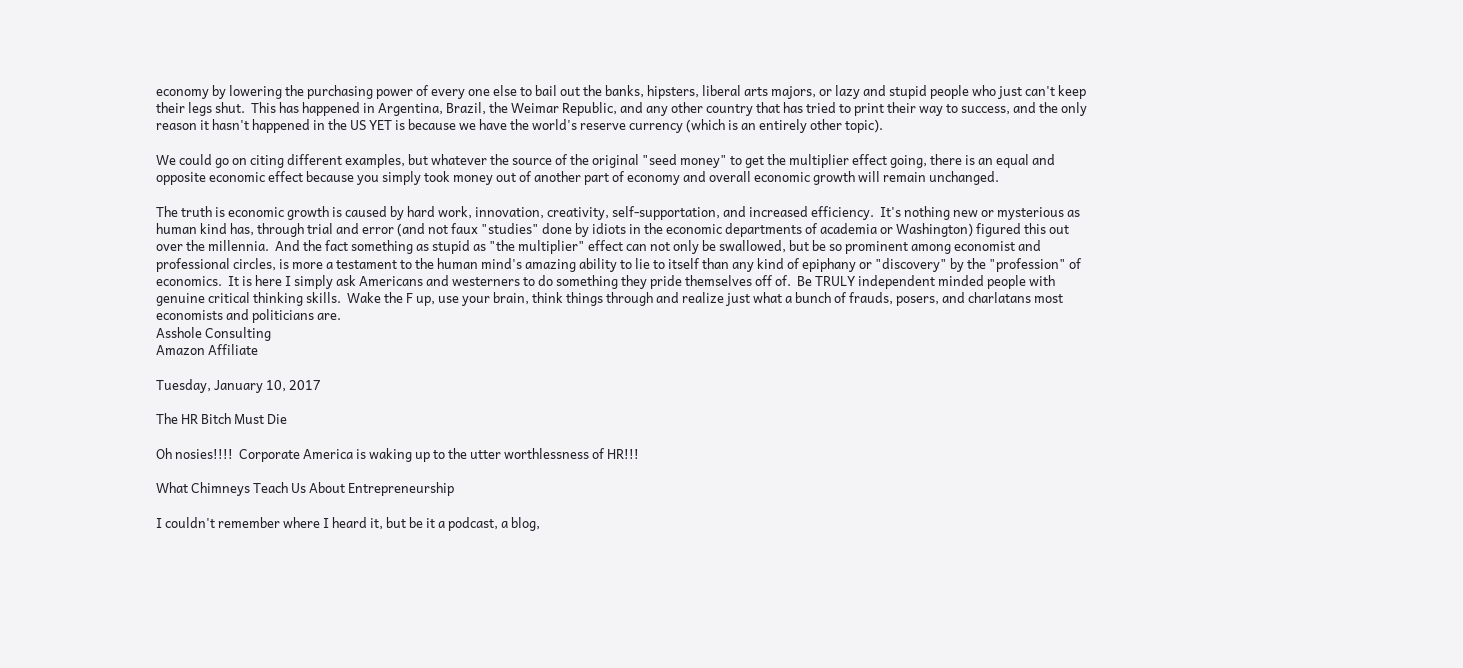economy by lowering the purchasing power of every one else to bail out the banks, hipsters, liberal arts majors, or lazy and stupid people who just can't keep their legs shut.  This has happened in Argentina, Brazil, the Weimar Republic, and any other country that has tried to print their way to success, and the only reason it hasn't happened in the US YET is because we have the world's reserve currency (which is an entirely other topic).

We could go on citing different examples, but whatever the source of the original "seed money" to get the multiplier effect going, there is an equal and opposite economic effect because you simply took money out of another part of economy and overall economic growth will remain unchanged.

The truth is economic growth is caused by hard work, innovation, creativity, self-supportation, and increased efficiency.  It's nothing new or mysterious as human kind has, through trial and error (and not faux "studies" done by idiots in the economic departments of academia or Washington) figured this out over the millennia.  And the fact something as stupid as "the multiplier" effect can not only be swallowed, but be so prominent among economist and professional circles, is more a testament to the human mind's amazing ability to lie to itself than any kind of epiphany or "discovery" by the "profession" of economics.  It is here I simply ask Americans and westerners to do something they pride themselves off of.  Be TRULY independent minded people with genuine critical thinking skills.  Wake the F up, use your brain, think things through and realize just what a bunch of frauds, posers, and charlatans most economists and politicians are.
Asshole Consulting
Amazon Affiliate

Tuesday, January 10, 2017

The HR Bitch Must Die

Oh nosies!!!!  Corporate America is waking up to the utter worthlessness of HR!!!

What Chimneys Teach Us About Entrepreneurship

I couldn't remember where I heard it, but be it a podcast, a blog,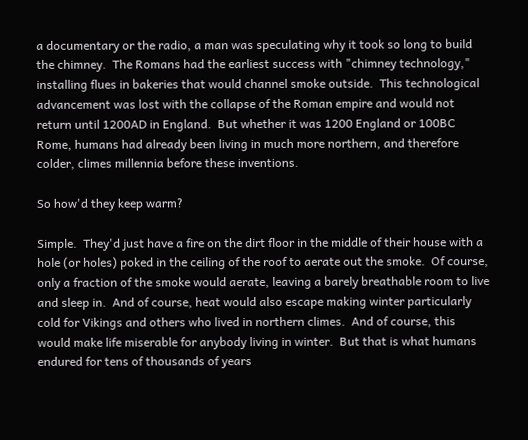a documentary or the radio, a man was speculating why it took so long to build the chimney.  The Romans had the earliest success with "chimney technology," installing flues in bakeries that would channel smoke outside.  This technological advancement was lost with the collapse of the Roman empire and would not return until 1200AD in England.  But whether it was 1200 England or 100BC Rome, humans had already been living in much more northern, and therefore colder, climes millennia before these inventions.

So how'd they keep warm?

Simple.  They'd just have a fire on the dirt floor in the middle of their house with a hole (or holes) poked in the ceiling of the roof to aerate out the smoke.  Of course, only a fraction of the smoke would aerate, leaving a barely breathable room to live and sleep in.  And of course, heat would also escape making winter particularly cold for Vikings and others who lived in northern climes.  And of course, this would make life miserable for anybody living in winter.  But that is what humans endured for tens of thousands of years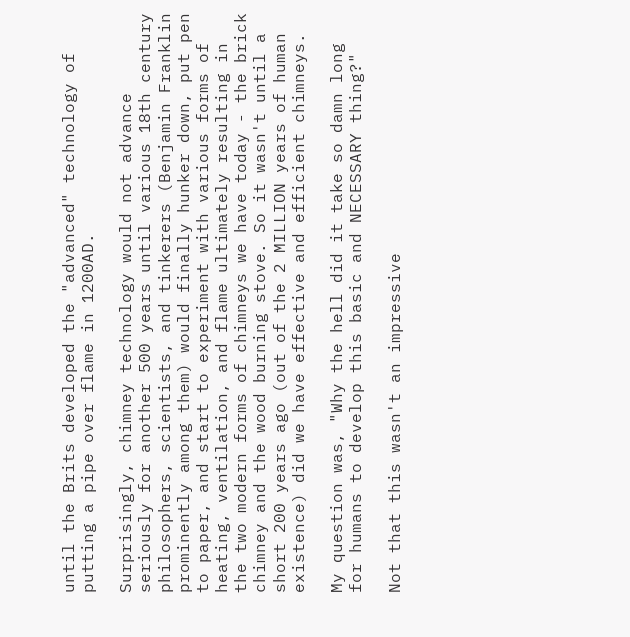until the Brits developed the "advanced" technology of putting a pipe over flame in 1200AD.

Surprisingly, chimney technology would not advance seriously for another 500 years until various 18th century philosophers, scientists, and tinkerers (Benjamin Franklin prominently among them) would finally hunker down, put pen to paper, and start to experiment with various forms of heating, ventilation, and flame ultimately resulting in the two modern forms of chimneys we have today - the brick chimney and the wood burning stove. So it wasn't until a short 200 years ago (out of the 2 MILLION years of human existence) did we have effective and efficient chimneys.

My question was, "Why the hell did it take so damn long for humans to develop this basic and NECESSARY thing?"

Not that this wasn't an impressive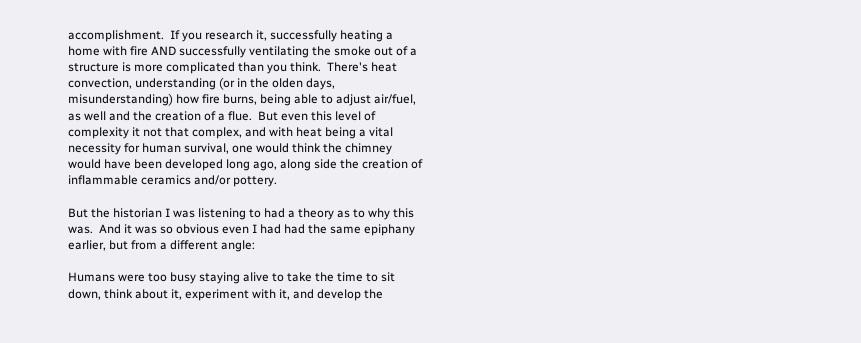accomplishment.  If you research it, successfully heating a home with fire AND successfully ventilating the smoke out of a structure is more complicated than you think.  There's heat convection, understanding (or in the olden days, misunderstanding) how fire burns, being able to adjust air/fuel, as well and the creation of a flue.  But even this level of complexity it not that complex, and with heat being a vital necessity for human survival, one would think the chimney would have been developed long ago, along side the creation of inflammable ceramics and/or pottery.

But the historian I was listening to had a theory as to why this was.  And it was so obvious even I had had the same epiphany earlier, but from a different angle:

Humans were too busy staying alive to take the time to sit down, think about it, experiment with it, and develop the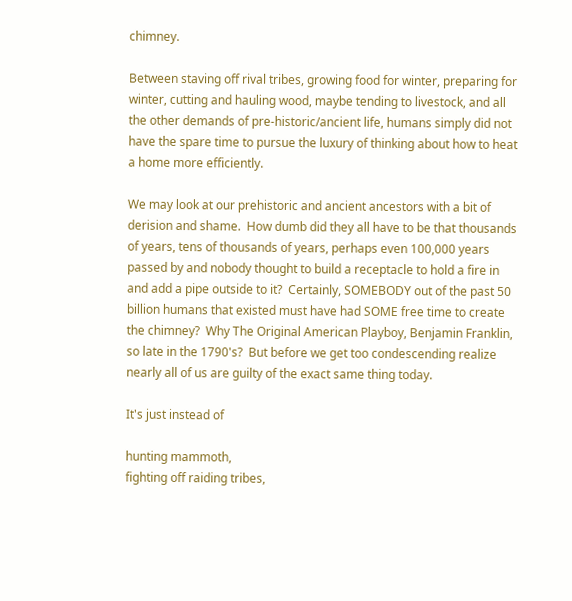chimney.

Between staving off rival tribes, growing food for winter, preparing for winter, cutting and hauling wood, maybe tending to livestock, and all the other demands of pre-historic/ancient life, humans simply did not have the spare time to pursue the luxury of thinking about how to heat a home more efficiently.

We may look at our prehistoric and ancient ancestors with a bit of derision and shame.  How dumb did they all have to be that thousands of years, tens of thousands of years, perhaps even 100,000 years passed by and nobody thought to build a receptacle to hold a fire in and add a pipe outside to it?  Certainly, SOMEBODY out of the past 50 billion humans that existed must have had SOME free time to create the chimney?  Why The Original American Playboy, Benjamin Franklin, so late in the 1790's?  But before we get too condescending realize nearly all of us are guilty of the exact same thing today.

It's just instead of

hunting mammoth,
fighting off raiding tribes,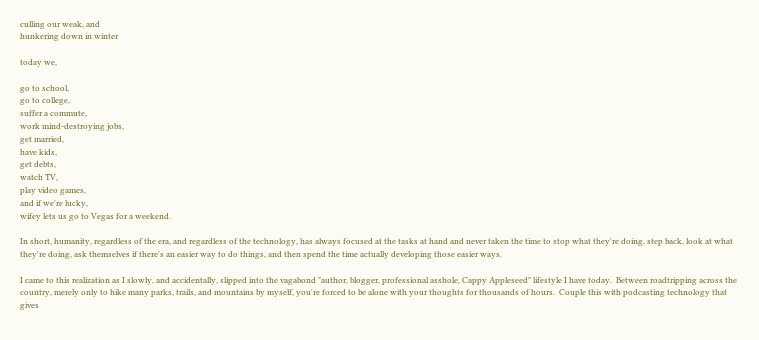culling our weak, and
hunkering down in winter

today we,

go to school,
go to college,
suffer a commute,
work mind-destroying jobs,
get married,
have kids,
get debts,
watch TV,
play video games,
and if we're lucky,
wifey lets us go to Vegas for a weekend.

In short, humanity, regardless of the era, and regardless of the technology, has always focused at the tasks at hand and never taken the time to stop what they're doing, step back, look at what they're doing, ask themselves if there's an easier way to do things, and then spend the time actually developing those easier ways.

I came to this realization as I slowly, and accidentally, slipped into the vagabond "author, blogger, professional asshole, Cappy Appleseed" lifestyle I have today.  Between roadtripping across the country, merely only to hike many parks, trails, and mountains by myself, you're forced to be alone with your thoughts for thousands of hours.  Couple this with podcasting technology that gives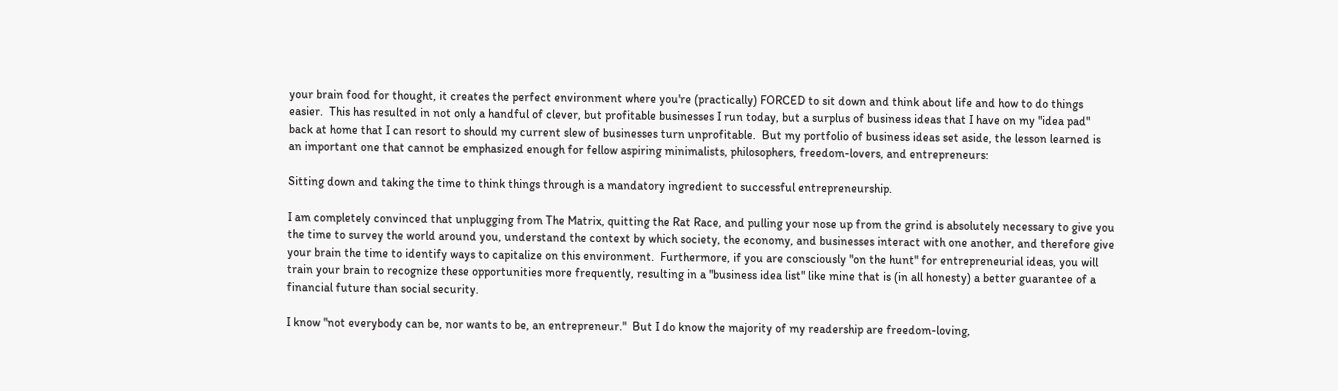your brain food for thought, it creates the perfect environment where you're (practically) FORCED to sit down and think about life and how to do things easier.  This has resulted in not only a handful of clever, but profitable businesses I run today, but a surplus of business ideas that I have on my "idea pad" back at home that I can resort to should my current slew of businesses turn unprofitable.  But my portfolio of business ideas set aside, the lesson learned is an important one that cannot be emphasized enough for fellow aspiring minimalists, philosophers, freedom-lovers, and entrepreneurs:

Sitting down and taking the time to think things through is a mandatory ingredient to successful entrepreneurship.

I am completely convinced that unplugging from The Matrix, quitting the Rat Race, and pulling your nose up from the grind is absolutely necessary to give you the time to survey the world around you, understand the context by which society, the economy, and businesses interact with one another, and therefore give your brain the time to identify ways to capitalize on this environment.  Furthermore, if you are consciously "on the hunt" for entrepreneurial ideas, you will train your brain to recognize these opportunities more frequently, resulting in a "business idea list" like mine that is (in all honesty) a better guarantee of a financial future than social security.

I know "not everybody can be, nor wants to be, an entrepreneur."  But I do know the majority of my readership are freedom-loving,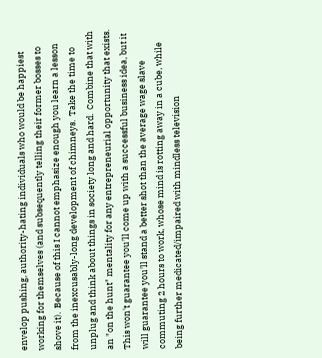envelop pushing, authority-hating individuals who would be happiest working for themselves (and subsequently telling their former bosses to shove it).  Because of this I cannot emphasize enough you learn a lesson from the inexcusably-long development of chimneys.  Take the time to unplug and think about things in society long and hard.  Combine that with an "on the hunt" mentality for any entrepreneurial opportunity that exists.  This won't guarantee you'll come up with a successful business idea, but it will guarantee you'll stand a better shot than the average wage slave commuting 2 hours to work, whose mind is rotting away in a cube, while being further medicated/impaired with mindless television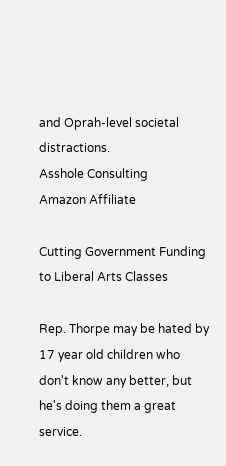and Oprah-level societal distractions.
Asshole Consulting
Amazon Affiliate

Cutting Government Funding to Liberal Arts Classes

Rep. Thorpe may be hated by 17 year old children who don't know any better, but he's doing them a great service.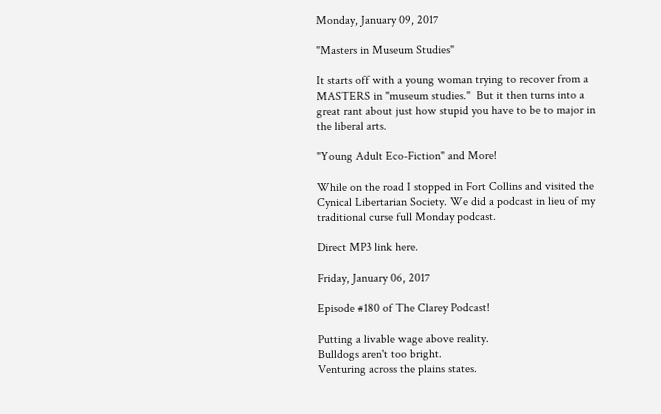Monday, January 09, 2017

"Masters in Museum Studies"

It starts off with a young woman trying to recover from a MASTERS in "museum studies."  But it then turns into a great rant about just how stupid you have to be to major in the liberal arts.

"Young Adult Eco-Fiction" and More!

While on the road I stopped in Fort Collins and visited the Cynical Libertarian Society. We did a podcast in lieu of my traditional curse full Monday podcast.

Direct MP3 link here.

Friday, January 06, 2017

Episode #180 of The Clarey Podcast!

Putting a livable wage above reality.
Bulldogs aren't too bright.
Venturing across the plains states.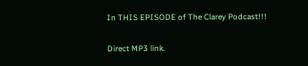In THIS EPISODE of The Clarey Podcast!!!

Direct MP3 link.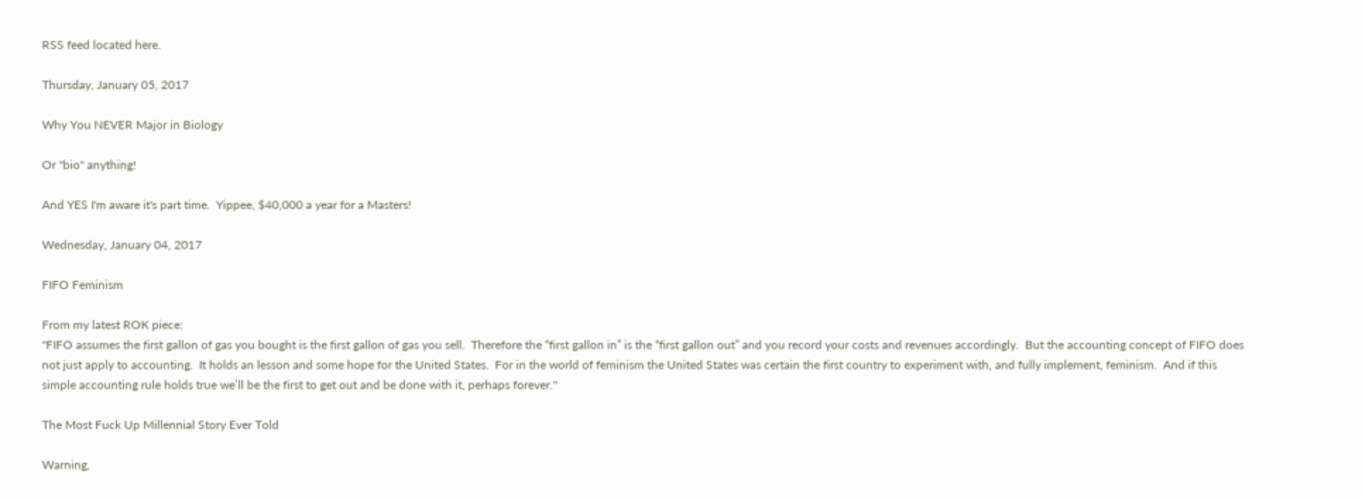RSS feed located here.

Thursday, January 05, 2017

Why You NEVER Major in Biology

Or "bio" anything!

And YES I'm aware it's part time.  Yippee, $40,000 a year for a Masters!

Wednesday, January 04, 2017

FIFO Feminism

From my latest ROK piece:
"FIFO assumes the first gallon of gas you bought is the first gallon of gas you sell.  Therefore the “first gallon in” is the “first gallon out” and you record your costs and revenues accordingly.  But the accounting concept of FIFO does not just apply to accounting.  It holds an lesson and some hope for the United States.  For in the world of feminism the United States was certain the first country to experiment with, and fully implement, feminism.  And if this simple accounting rule holds true we’ll be the first to get out and be done with it, perhaps forever."

The Most Fuck Up Millennial Story Ever Told

Warning,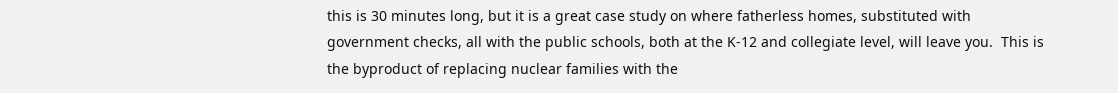this is 30 minutes long, but it is a great case study on where fatherless homes, substituted with government checks, all with the public schools, both at the K-12 and collegiate level, will leave you.  This is the byproduct of replacing nuclear families with the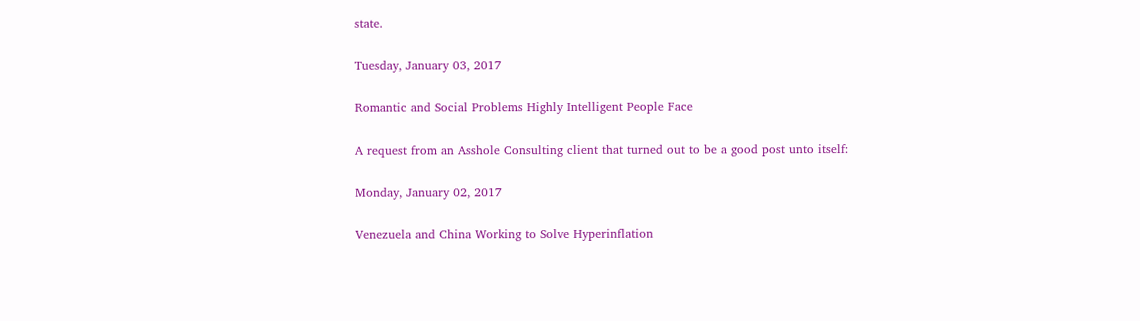state.

Tuesday, January 03, 2017

Romantic and Social Problems Highly Intelligent People Face

A request from an Asshole Consulting client that turned out to be a good post unto itself:

Monday, January 02, 2017

Venezuela and China Working to Solve Hyperinflation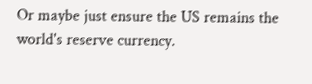Or maybe just ensure the US remains the world's reserve currency.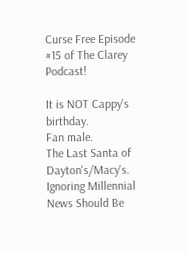Curse Free Episode #15 of The Clarey Podcast!

It is NOT Cappy's birthday.
Fan male.
The Last Santa of Dayton's/Macy's.
Ignoring Millennial News Should Be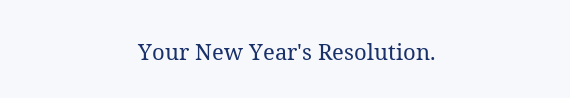Your New Year's Resolution.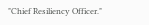"Chief Resiliency Officer."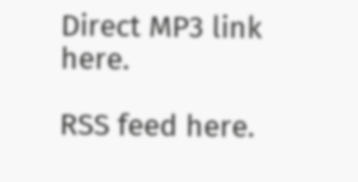Direct MP3 link here.

RSS feed here.